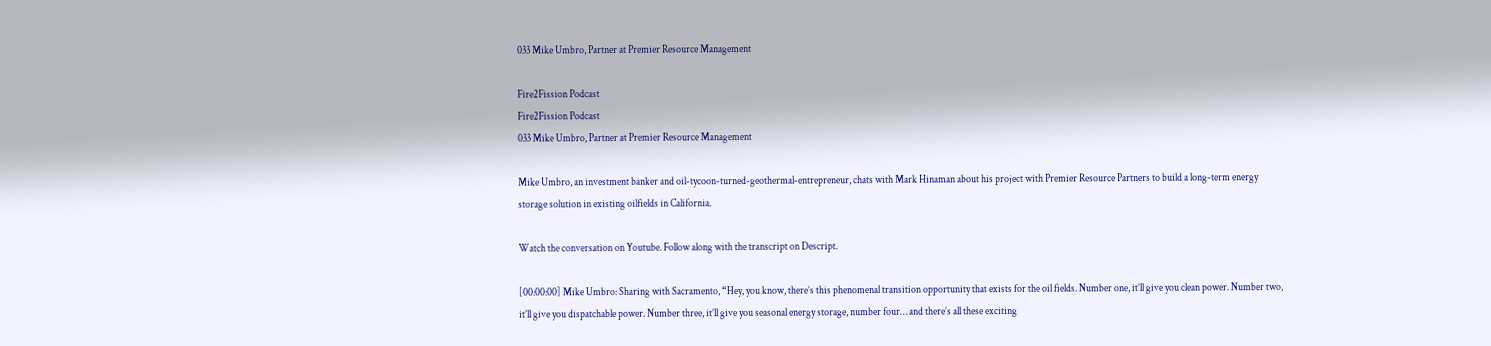033 Mike Umbro, Partner at Premier Resource Management

Fire2Fission Podcast
Fire2Fission Podcast
033 Mike Umbro, Partner at Premier Resource Management

Mike Umbro, an investment banker and oil-tycoon-turned-geothermal-entrepreneur, chats with Mark Hinaman about his project with Premier Resource Partners to build a long-term energy storage solution in existing oilfields in California.

Watch the conversation on Youtube. Follow along with the transcript on Descript.

[00:00:00] Mike Umbro: Sharing with Sacramento, “Hey, you know, there’s this phenomenal transition opportunity that exists for the oil fields. Number one, it’ll give you clean power. Number two, it’ll give you dispatchable power. Number three, it’ll give you seasonal energy storage, number four… and there’s all these exciting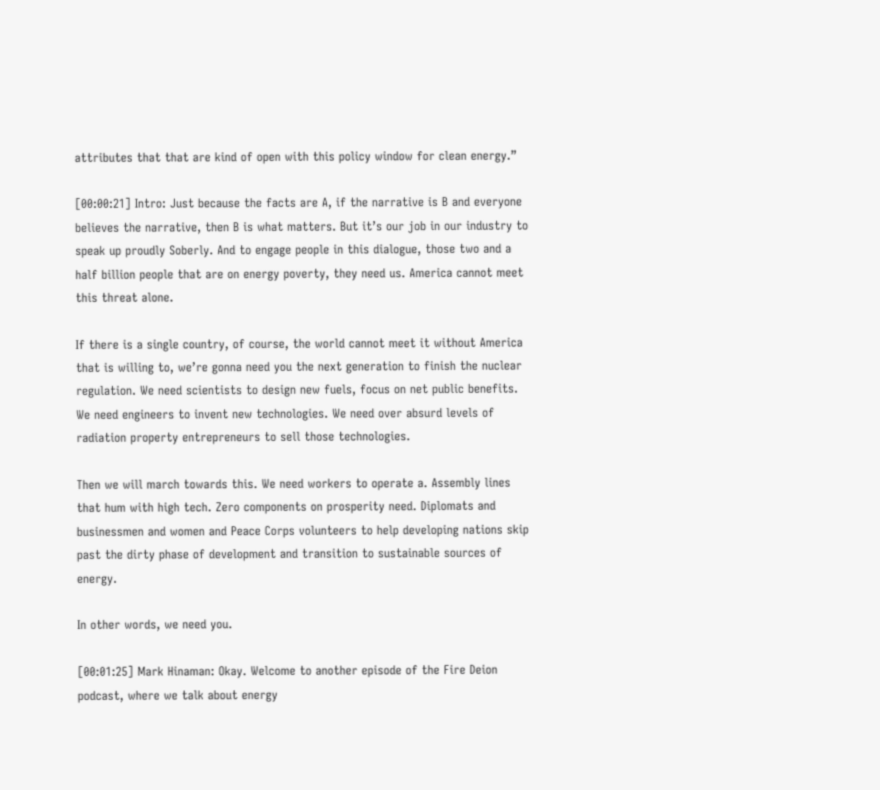attributes that that are kind of open with this policy window for clean energy.”

[00:00:21] Intro: Just because the facts are A, if the narrative is B and everyone believes the narrative, then B is what matters. But it’s our job in our industry to speak up proudly Soberly. And to engage people in this dialogue, those two and a half billion people that are on energy poverty, they need us. America cannot meet this threat alone.

If there is a single country, of course, the world cannot meet it without America that is willing to, we’re gonna need you the next generation to finish the nuclear regulation. We need scientists to design new fuels, focus on net public benefits. We need engineers to invent new technologies. We need over absurd levels of radiation property entrepreneurs to sell those technologies.

Then we will march towards this. We need workers to operate a. Assembly lines that hum with high tech. Zero components on prosperity need. Diplomats and businessmen and women and Peace Corps volunteers to help developing nations skip past the dirty phase of development and transition to sustainable sources of energy.

In other words, we need you.

[00:01:25] Mark Hinaman: Okay. Welcome to another episode of the Fire Deion podcast, where we talk about energy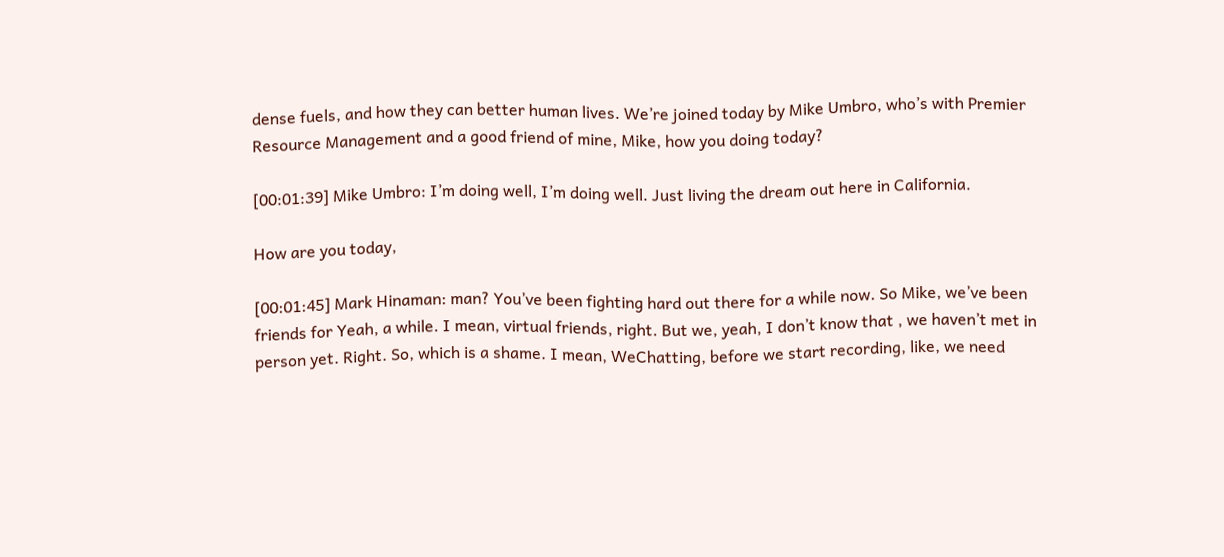dense fuels, and how they can better human lives. We’re joined today by Mike Umbro, who’s with Premier Resource Management and a good friend of mine, Mike, how you doing today?

[00:01:39] Mike Umbro: I’m doing well, I’m doing well. Just living the dream out here in California.

How are you today,

[00:01:45] Mark Hinaman: man? You’ve been fighting hard out there for a while now. So Mike, we’ve been friends for Yeah, a while. I mean, virtual friends, right. But we, yeah, I don’t know that , we haven’t met in person yet. Right. So, which is a shame. I mean, WeChatting, before we start recording, like, we need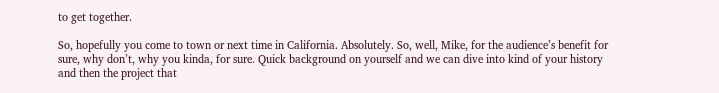to get together.

So, hopefully you come to town or next time in California. Absolutely. So, well, Mike, for the audience’s benefit for sure, why don’t, why you kinda, for sure. Quick background on yourself and we can dive into kind of your history and then the project that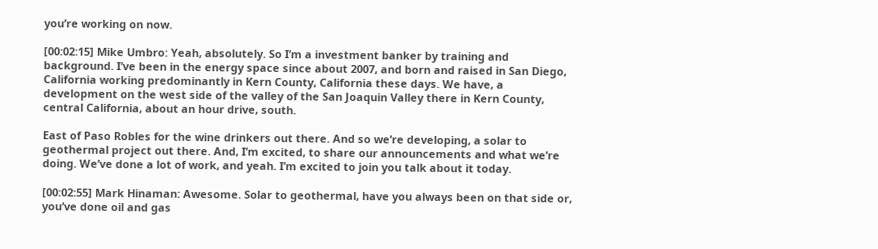you’re working on now.

[00:02:15] Mike Umbro: Yeah, absolutely. So I’m a investment banker by training and background. I’ve been in the energy space since about 2007, and born and raised in San Diego, California working predominantly in Kern County, California these days. We have, a development on the west side of the valley of the San Joaquin Valley there in Kern County, central California, about an hour drive, south.

East of Paso Robles for the wine drinkers out there. And so we’re developing, a solar to geothermal project out there. And, I’m excited, to share our announcements and what we’re doing. We’ve done a lot of work, and yeah. I’m excited to join you talk about it today.

[00:02:55] Mark Hinaman: Awesome. Solar to geothermal, have you always been on that side or, you’ve done oil and gas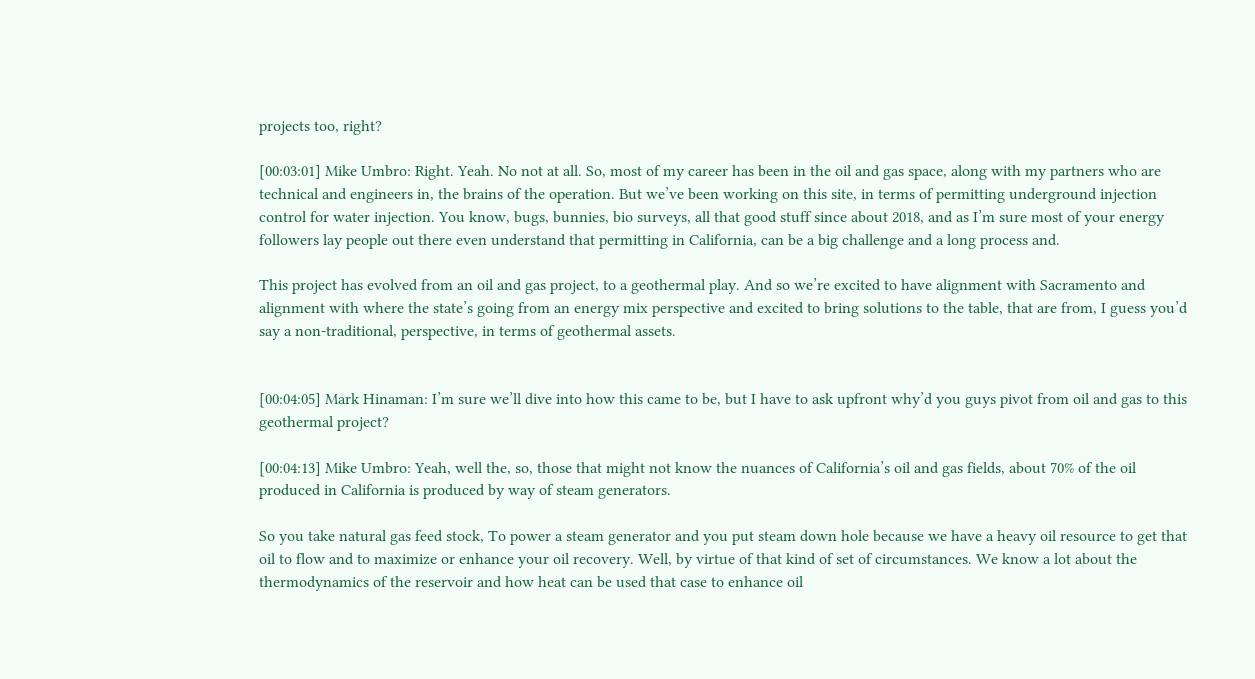projects too, right?

[00:03:01] Mike Umbro: Right. Yeah. No not at all. So, most of my career has been in the oil and gas space, along with my partners who are technical and engineers in, the brains of the operation. But we’ve been working on this site, in terms of permitting underground injection control for water injection. You know, bugs, bunnies, bio surveys, all that good stuff since about 2018, and as I’m sure most of your energy followers lay people out there even understand that permitting in California, can be a big challenge and a long process and.

This project has evolved from an oil and gas project, to a geothermal play. And so we’re excited to have alignment with Sacramento and alignment with where the state’s going from an energy mix perspective and excited to bring solutions to the table, that are from, I guess you’d say a non-traditional, perspective, in terms of geothermal assets.


[00:04:05] Mark Hinaman: I’m sure we’ll dive into how this came to be, but I have to ask upfront why’d you guys pivot from oil and gas to this geothermal project?

[00:04:13] Mike Umbro: Yeah, well the, so, those that might not know the nuances of California’s oil and gas fields, about 70% of the oil produced in California is produced by way of steam generators.

So you take natural gas feed stock, To power a steam generator and you put steam down hole because we have a heavy oil resource to get that oil to flow and to maximize or enhance your oil recovery. Well, by virtue of that kind of set of circumstances. We know a lot about the thermodynamics of the reservoir and how heat can be used that case to enhance oil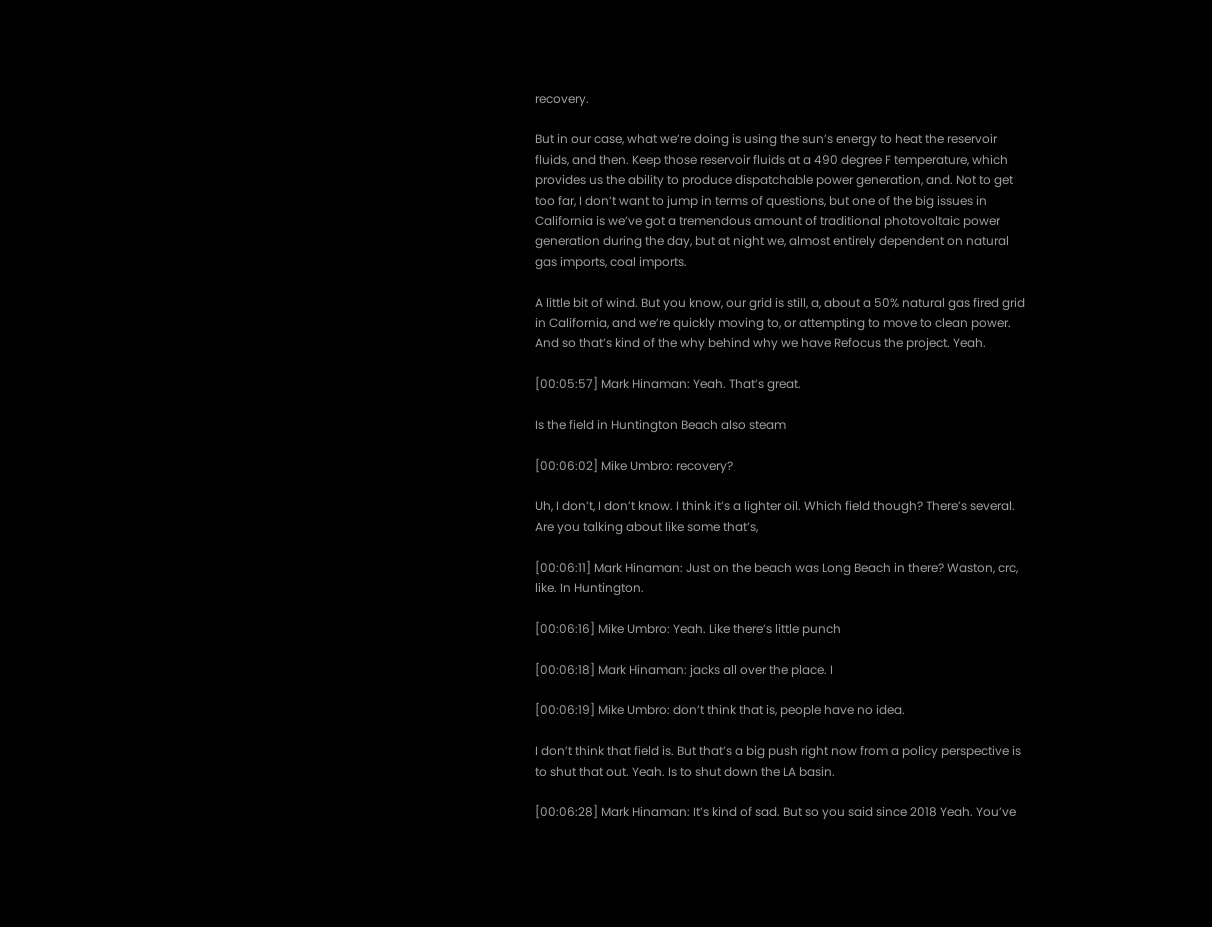recovery.

But in our case, what we’re doing is using the sun’s energy to heat the reservoir fluids, and then. Keep those reservoir fluids at a 490 degree F temperature, which provides us the ability to produce dispatchable power generation, and. Not to get too far, I don’t want to jump in terms of questions, but one of the big issues in California is we’ve got a tremendous amount of traditional photovoltaic power generation during the day, but at night we, almost entirely dependent on natural gas imports, coal imports.

A little bit of wind. But you know, our grid is still, a, about a 50% natural gas fired grid in California, and we’re quickly moving to, or attempting to move to clean power. And so that’s kind of the why behind why we have Refocus the project. Yeah.

[00:05:57] Mark Hinaman: Yeah. That’s great.

Is the field in Huntington Beach also steam

[00:06:02] Mike Umbro: recovery?

Uh, I don’t, I don’t know. I think it’s a lighter oil. Which field though? There’s several. Are you talking about like some that’s,

[00:06:11] Mark Hinaman: Just on the beach was Long Beach in there? Waston, crc, like. In Huntington.

[00:06:16] Mike Umbro: Yeah. Like there’s little punch

[00:06:18] Mark Hinaman: jacks all over the place. I

[00:06:19] Mike Umbro: don’t think that is, people have no idea.

I don’t think that field is. But that’s a big push right now from a policy perspective is to shut that out. Yeah. Is to shut down the LA basin.

[00:06:28] Mark Hinaman: It’s kind of sad. But so you said since 2018 Yeah. You’ve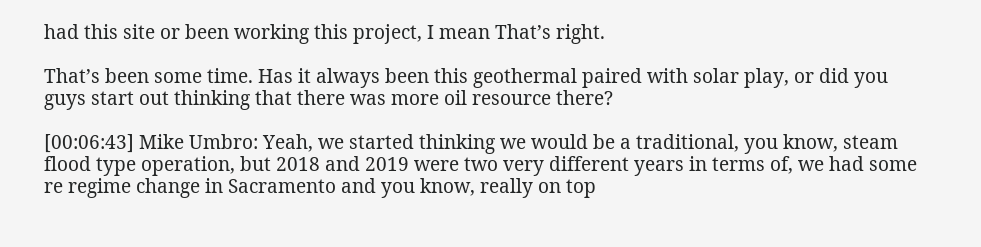had this site or been working this project, I mean That’s right.

That’s been some time. Has it always been this geothermal paired with solar play, or did you guys start out thinking that there was more oil resource there?

[00:06:43] Mike Umbro: Yeah, we started thinking we would be a traditional, you know, steam flood type operation, but 2018 and 2019 were two very different years in terms of, we had some re regime change in Sacramento and you know, really on top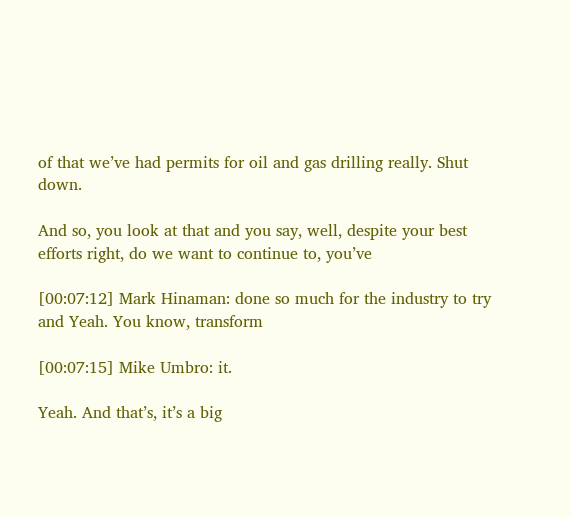of that we’ve had permits for oil and gas drilling really. Shut down.

And so, you look at that and you say, well, despite your best efforts right, do we want to continue to, you’ve

[00:07:12] Mark Hinaman: done so much for the industry to try and Yeah. You know, transform

[00:07:15] Mike Umbro: it.

Yeah. And that’s, it’s a big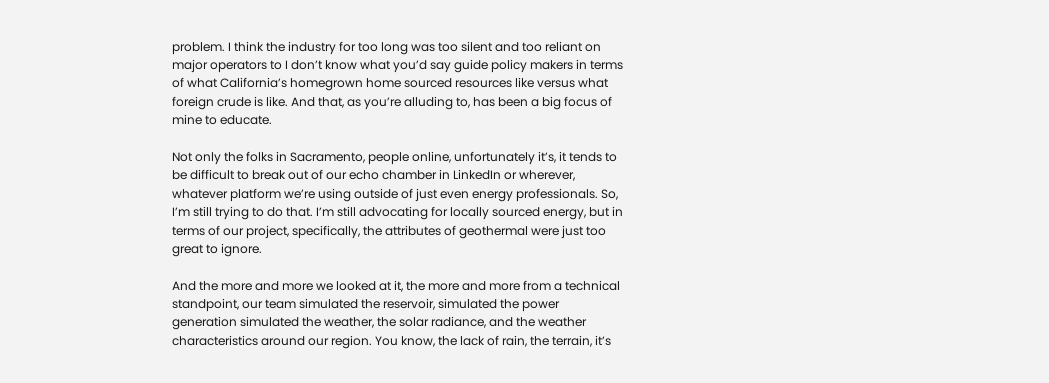problem. I think the industry for too long was too silent and too reliant on major operators to I don’t know what you’d say guide policy makers in terms of what California’s homegrown home sourced resources like versus what foreign crude is like. And that, as you’re alluding to, has been a big focus of mine to educate.

Not only the folks in Sacramento, people online, unfortunately it’s, it tends to be difficult to break out of our echo chamber in LinkedIn or wherever, whatever platform we’re using outside of just even energy professionals. So, I’m still trying to do that. I’m still advocating for locally sourced energy, but in terms of our project, specifically, the attributes of geothermal were just too great to ignore.

And the more and more we looked at it, the more and more from a technical standpoint, our team simulated the reservoir, simulated the power generation simulated the weather, the solar radiance, and the weather characteristics around our region. You know, the lack of rain, the terrain, it’s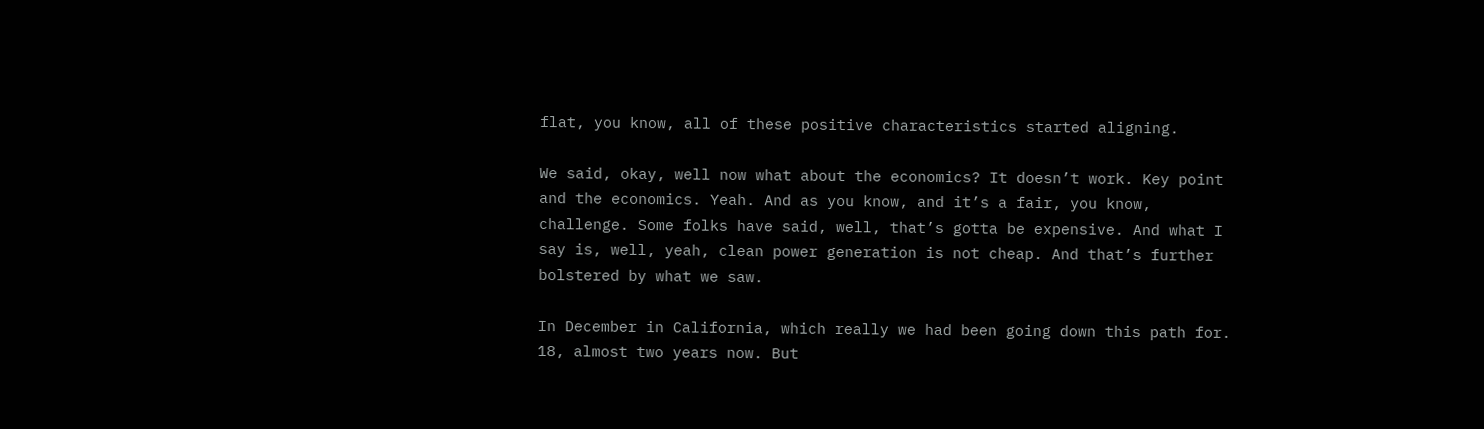flat, you know, all of these positive characteristics started aligning.

We said, okay, well now what about the economics? It doesn’t work. Key point and the economics. Yeah. And as you know, and it’s a fair, you know, challenge. Some folks have said, well, that’s gotta be expensive. And what I say is, well, yeah, clean power generation is not cheap. And that’s further bolstered by what we saw.

In December in California, which really we had been going down this path for. 18, almost two years now. But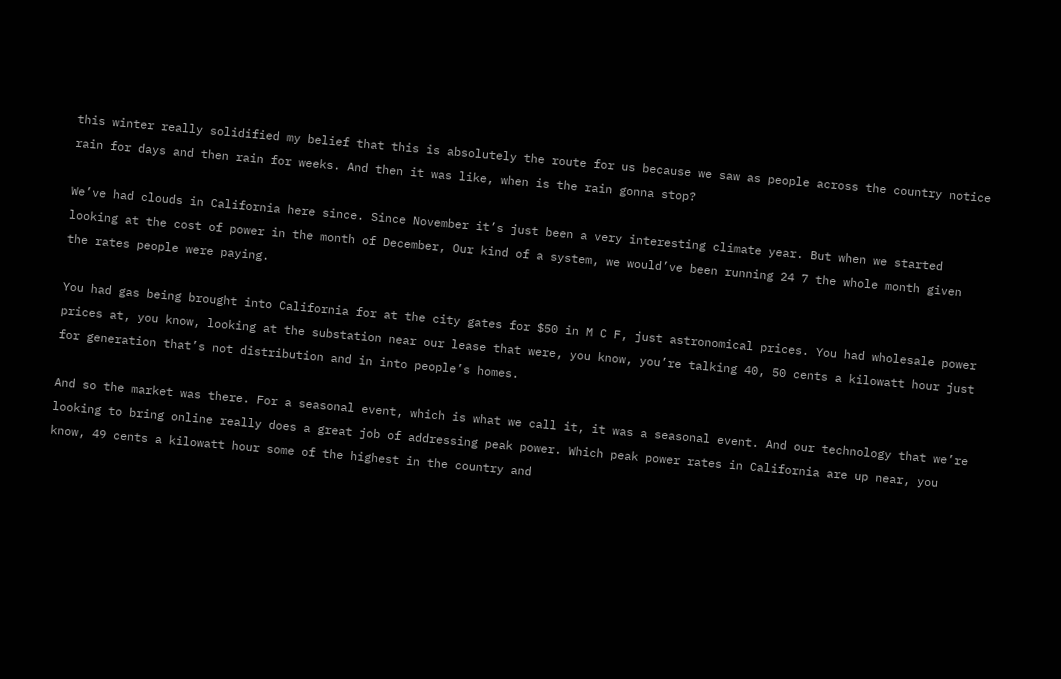this winter really solidified my belief that this is absolutely the route for us because we saw as people across the country notice rain for days and then rain for weeks. And then it was like, when is the rain gonna stop?

We’ve had clouds in California here since. Since November it’s just been a very interesting climate year. But when we started looking at the cost of power in the month of December, Our kind of a system, we would’ve been running 24 7 the whole month given the rates people were paying.

You had gas being brought into California for at the city gates for $50 in M C F, just astronomical prices. You had wholesale power prices at, you know, looking at the substation near our lease that were, you know, you’re talking 40, 50 cents a kilowatt hour just for generation that’s not distribution and in into people’s homes.

And so the market was there. For a seasonal event, which is what we call it, it was a seasonal event. And our technology that we’re looking to bring online really does a great job of addressing peak power. Which peak power rates in California are up near, you know, 49 cents a kilowatt hour some of the highest in the country and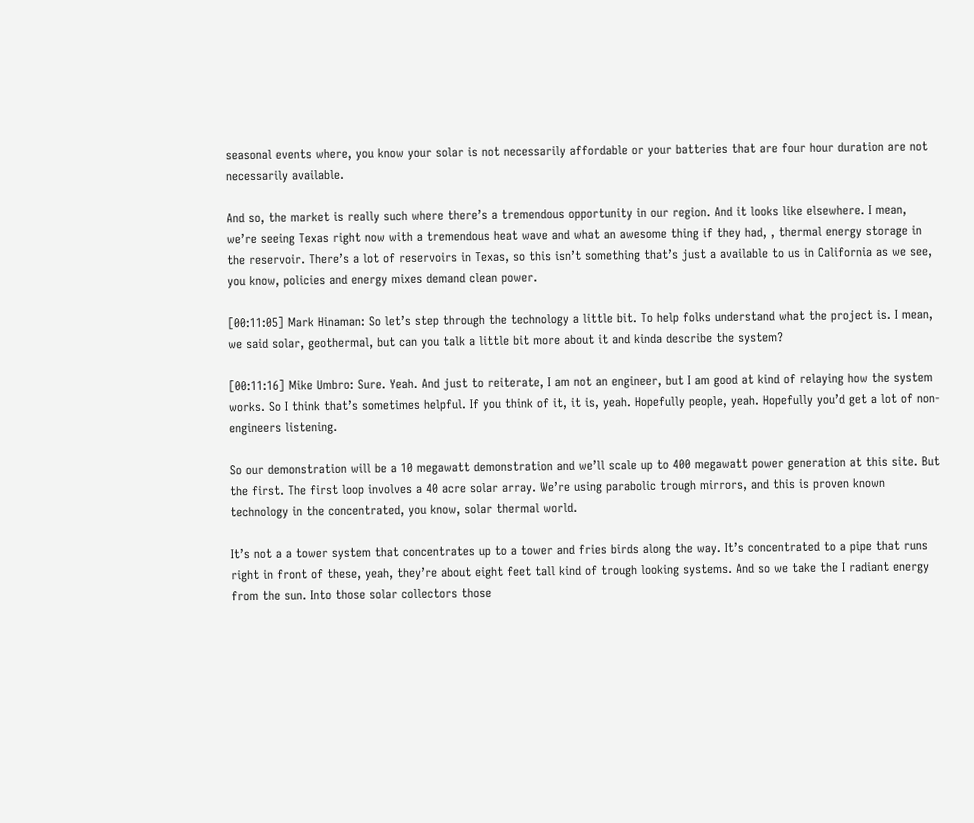seasonal events where, you know your solar is not necessarily affordable or your batteries that are four hour duration are not necessarily available.

And so, the market is really such where there’s a tremendous opportunity in our region. And it looks like elsewhere. I mean, we’re seeing Texas right now with a tremendous heat wave and what an awesome thing if they had, , thermal energy storage in the reservoir. There’s a lot of reservoirs in Texas, so this isn’t something that’s just a available to us in California as we see, you know, policies and energy mixes demand clean power.

[00:11:05] Mark Hinaman: So let’s step through the technology a little bit. To help folks understand what the project is. I mean, we said solar, geothermal, but can you talk a little bit more about it and kinda describe the system?

[00:11:16] Mike Umbro: Sure. Yeah. And just to reiterate, I am not an engineer, but I am good at kind of relaying how the system works. So I think that’s sometimes helpful. If you think of it, it is, yeah. Hopefully people, yeah. Hopefully you’d get a lot of non-engineers listening.

So our demonstration will be a 10 megawatt demonstration and we’ll scale up to 400 megawatt power generation at this site. But the first. The first loop involves a 40 acre solar array. We’re using parabolic trough mirrors, and this is proven known technology in the concentrated, you know, solar thermal world.

It’s not a a tower system that concentrates up to a tower and fries birds along the way. It’s concentrated to a pipe that runs right in front of these, yeah, they’re about eight feet tall kind of trough looking systems. And so we take the I radiant energy from the sun. Into those solar collectors those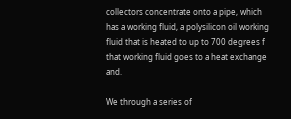collectors concentrate onto a pipe, which has a working fluid, a polysilicon oil working fluid that is heated to up to 700 degrees f that working fluid goes to a heat exchange and.

We through a series of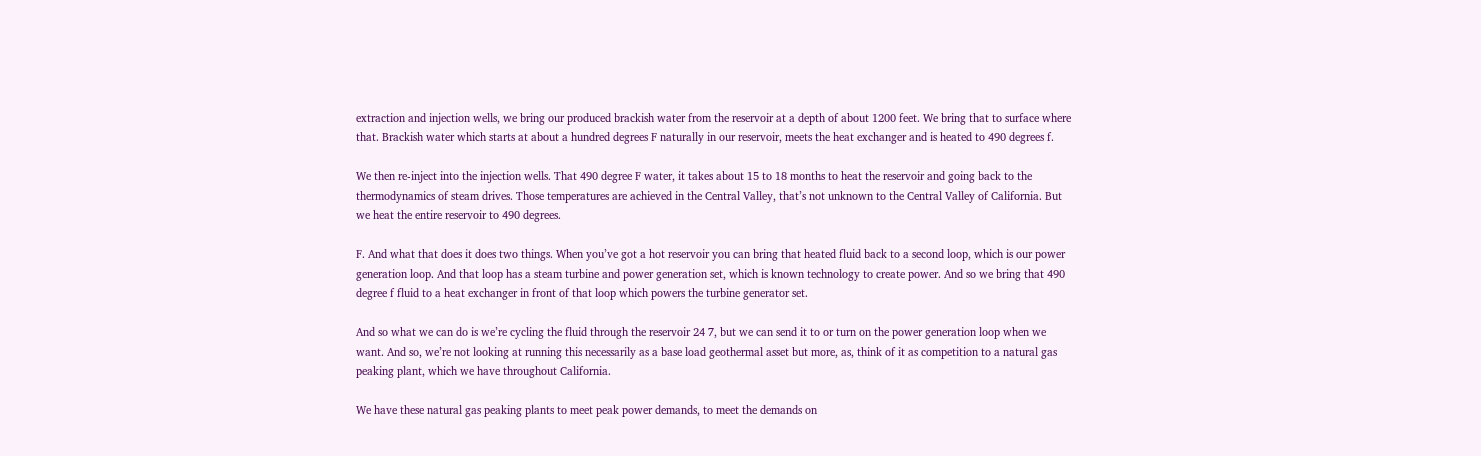extraction and injection wells, we bring our produced brackish water from the reservoir at a depth of about 1200 feet. We bring that to surface where that. Brackish water which starts at about a hundred degrees F naturally in our reservoir, meets the heat exchanger and is heated to 490 degrees f.

We then re-inject into the injection wells. That 490 degree F water, it takes about 15 to 18 months to heat the reservoir and going back to the thermodynamics of steam drives. Those temperatures are achieved in the Central Valley, that’s not unknown to the Central Valley of California. But we heat the entire reservoir to 490 degrees.

F. And what that does it does two things. When you’ve got a hot reservoir you can bring that heated fluid back to a second loop, which is our power generation loop. And that loop has a steam turbine and power generation set, which is known technology to create power. And so we bring that 490 degree f fluid to a heat exchanger in front of that loop which powers the turbine generator set.

And so what we can do is we’re cycling the fluid through the reservoir 24 7, but we can send it to or turn on the power generation loop when we want. And so, we’re not looking at running this necessarily as a base load geothermal asset but more, as, think of it as competition to a natural gas peaking plant, which we have throughout California.

We have these natural gas peaking plants to meet peak power demands, to meet the demands on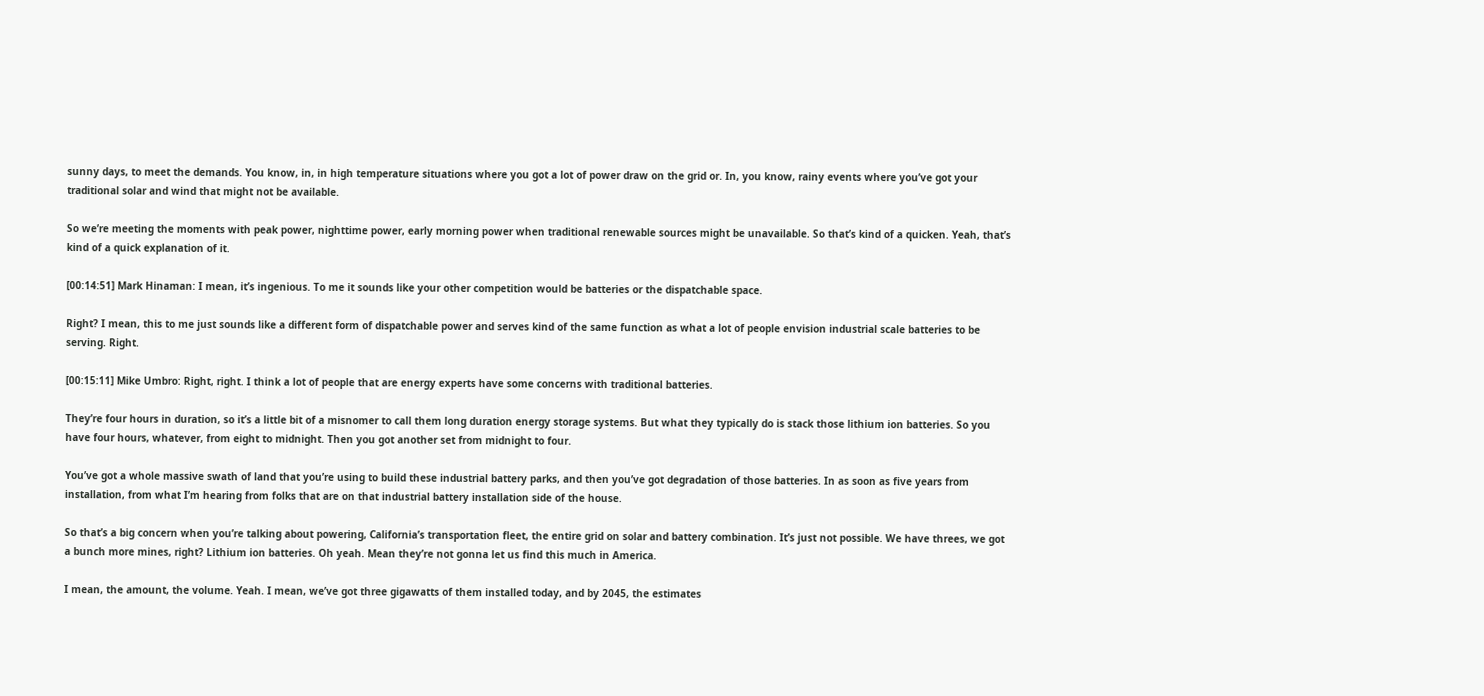sunny days, to meet the demands. You know, in, in high temperature situations where you got a lot of power draw on the grid or. In, you know, rainy events where you’ve got your traditional solar and wind that might not be available.

So we’re meeting the moments with peak power, nighttime power, early morning power when traditional renewable sources might be unavailable. So that’s kind of a quicken. Yeah, that’s kind of a quick explanation of it.

[00:14:51] Mark Hinaman: I mean, it’s ingenious. To me it sounds like your other competition would be batteries or the dispatchable space.

Right? I mean, this to me just sounds like a different form of dispatchable power and serves kind of the same function as what a lot of people envision industrial scale batteries to be serving. Right.

[00:15:11] Mike Umbro: Right, right. I think a lot of people that are energy experts have some concerns with traditional batteries.

They’re four hours in duration, so it’s a little bit of a misnomer to call them long duration energy storage systems. But what they typically do is stack those lithium ion batteries. So you have four hours, whatever, from eight to midnight. Then you got another set from midnight to four.

You’ve got a whole massive swath of land that you’re using to build these industrial battery parks, and then you’ve got degradation of those batteries. In as soon as five years from installation, from what I’m hearing from folks that are on that industrial battery installation side of the house.

So that’s a big concern when you’re talking about powering, California’s transportation fleet, the entire grid on solar and battery combination. It’s just not possible. We have threes, we got a bunch more mines, right? Lithium ion batteries. Oh yeah. Mean they’re not gonna let us find this much in America.

I mean, the amount, the volume. Yeah. I mean, we’ve got three gigawatts of them installed today, and by 2045, the estimates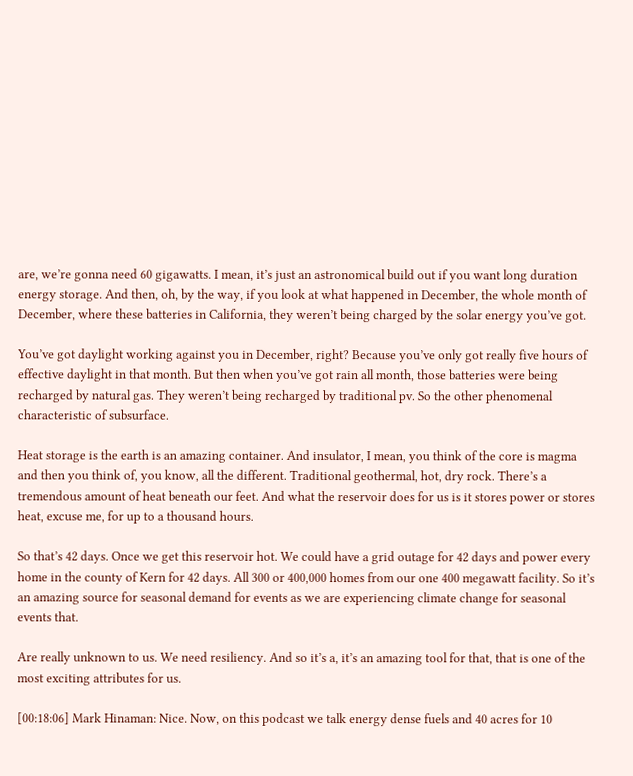are, we’re gonna need 60 gigawatts. I mean, it’s just an astronomical build out if you want long duration energy storage. And then, oh, by the way, if you look at what happened in December, the whole month of December, where these batteries in California, they weren’t being charged by the solar energy you’ve got.

You’ve got daylight working against you in December, right? Because you’ve only got really five hours of effective daylight in that month. But then when you’ve got rain all month, those batteries were being recharged by natural gas. They weren’t being recharged by traditional pv. So the other phenomenal characteristic of subsurface.

Heat storage is the earth is an amazing container. And insulator, I mean, you think of the core is magma and then you think of, you know, all the different. Traditional geothermal, hot, dry rock. There’s a tremendous amount of heat beneath our feet. And what the reservoir does for us is it stores power or stores heat, excuse me, for up to a thousand hours.

So that’s 42 days. Once we get this reservoir hot. We could have a grid outage for 42 days and power every home in the county of Kern for 42 days. All 300 or 400,000 homes from our one 400 megawatt facility. So it’s an amazing source for seasonal demand for events as we are experiencing climate change for seasonal events that.

Are really unknown to us. We need resiliency. And so it’s a, it’s an amazing tool for that, that is one of the most exciting attributes for us.

[00:18:06] Mark Hinaman: Nice. Now, on this podcast we talk energy dense fuels and 40 acres for 10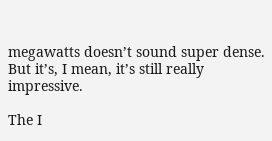megawatts doesn’t sound super dense. But it’s, I mean, it’s still really impressive.

The I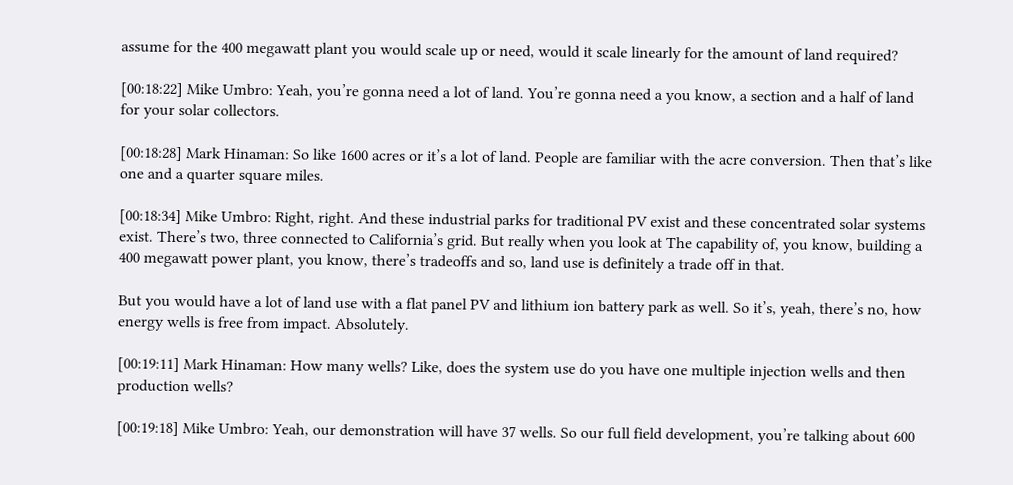assume for the 400 megawatt plant you would scale up or need, would it scale linearly for the amount of land required?

[00:18:22] Mike Umbro: Yeah, you’re gonna need a lot of land. You’re gonna need a you know, a section and a half of land for your solar collectors.

[00:18:28] Mark Hinaman: So like 1600 acres or it’s a lot of land. People are familiar with the acre conversion. Then that’s like one and a quarter square miles.

[00:18:34] Mike Umbro: Right, right. And these industrial parks for traditional PV exist and these concentrated solar systems exist. There’s two, three connected to California’s grid. But really when you look at The capability of, you know, building a 400 megawatt power plant, you know, there’s tradeoffs and so, land use is definitely a trade off in that.

But you would have a lot of land use with a flat panel PV and lithium ion battery park as well. So it’s, yeah, there’s no, how energy wells is free from impact. Absolutely.

[00:19:11] Mark Hinaman: How many wells? Like, does the system use do you have one multiple injection wells and then production wells?

[00:19:18] Mike Umbro: Yeah, our demonstration will have 37 wells. So our full field development, you’re talking about 600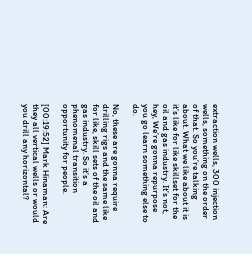extraction wells, 300 injection wells, something on the order of that. So you’re talking about. What we like about it is it’s like for like skillset for the oil and gas industry. It’s not, hey, We’re gonna repurpose you go learn something else to do.

No, these are gonna require drilling rigs and the same like for like, skill sets of the oil and gas industry. So it’s a phenomenal transition opportunity for people.

[00:19:52] Mark Hinaman: Are they all vertical wells or would you drill any horizontal?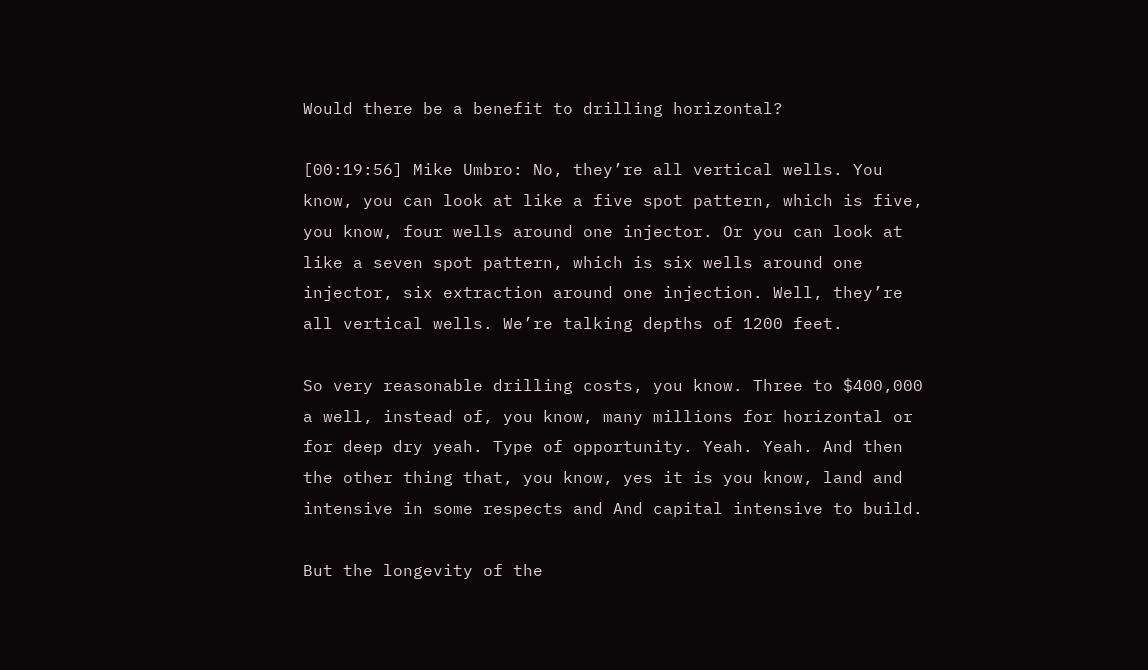Would there be a benefit to drilling horizontal?

[00:19:56] Mike Umbro: No, they’re all vertical wells. You know, you can look at like a five spot pattern, which is five, you know, four wells around one injector. Or you can look at like a seven spot pattern, which is six wells around one injector, six extraction around one injection. Well, they’re all vertical wells. We’re talking depths of 1200 feet.

So very reasonable drilling costs, you know. Three to $400,000 a well, instead of, you know, many millions for horizontal or for deep dry yeah. Type of opportunity. Yeah. Yeah. And then the other thing that, you know, yes it is you know, land and intensive in some respects and And capital intensive to build.

But the longevity of the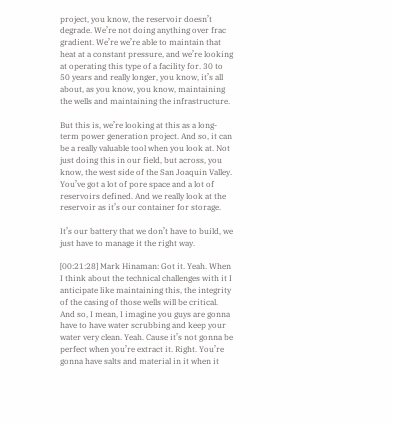project, you know, the reservoir doesn’t degrade. We’re not doing anything over frac gradient. We’re we’re able to maintain that heat at a constant pressure, and we’re looking at operating this type of a facility for. 30 to 50 years and really longer, you know, it’s all about, as you know, you know, maintaining the wells and maintaining the infrastructure.

But this is, we’re looking at this as a long-term power generation project. And so, it can be a really valuable tool when you look at. Not just doing this in our field, but across, you know, the west side of the San Joaquin Valley. You’ve got a lot of pore space and a lot of reservoirs defined. And we really look at the reservoir as it’s our container for storage.

It’s our battery that we don’t have to build, we just have to manage it the right way.

[00:21:28] Mark Hinaman: Got it. Yeah. When I think about the technical challenges with it I anticipate like maintaining this, the integrity of the casing of those wells will be critical. And so, I mean, I imagine you guys are gonna have to have water scrubbing and keep your water very clean. Yeah. Cause it’s not gonna be perfect when you’re extract it. Right. You’re gonna have salts and material in it when it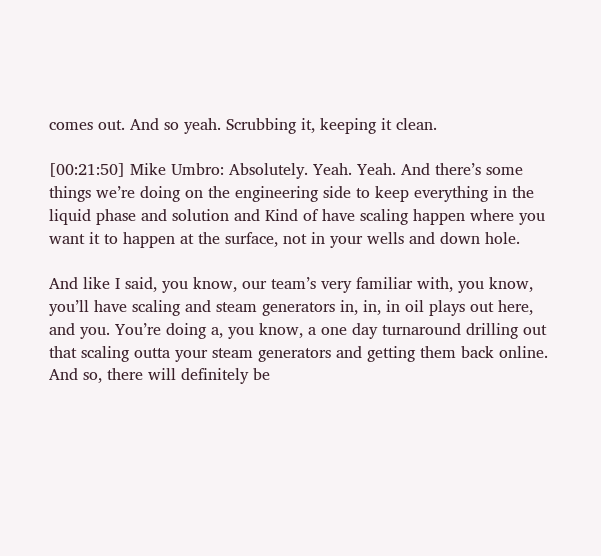comes out. And so yeah. Scrubbing it, keeping it clean.

[00:21:50] Mike Umbro: Absolutely. Yeah. Yeah. And there’s some things we’re doing on the engineering side to keep everything in the liquid phase and solution and Kind of have scaling happen where you want it to happen at the surface, not in your wells and down hole.

And like I said, you know, our team’s very familiar with, you know, you’ll have scaling and steam generators in, in, in oil plays out here, and you. You’re doing a, you know, a one day turnaround drilling out that scaling outta your steam generators and getting them back online. And so, there will definitely be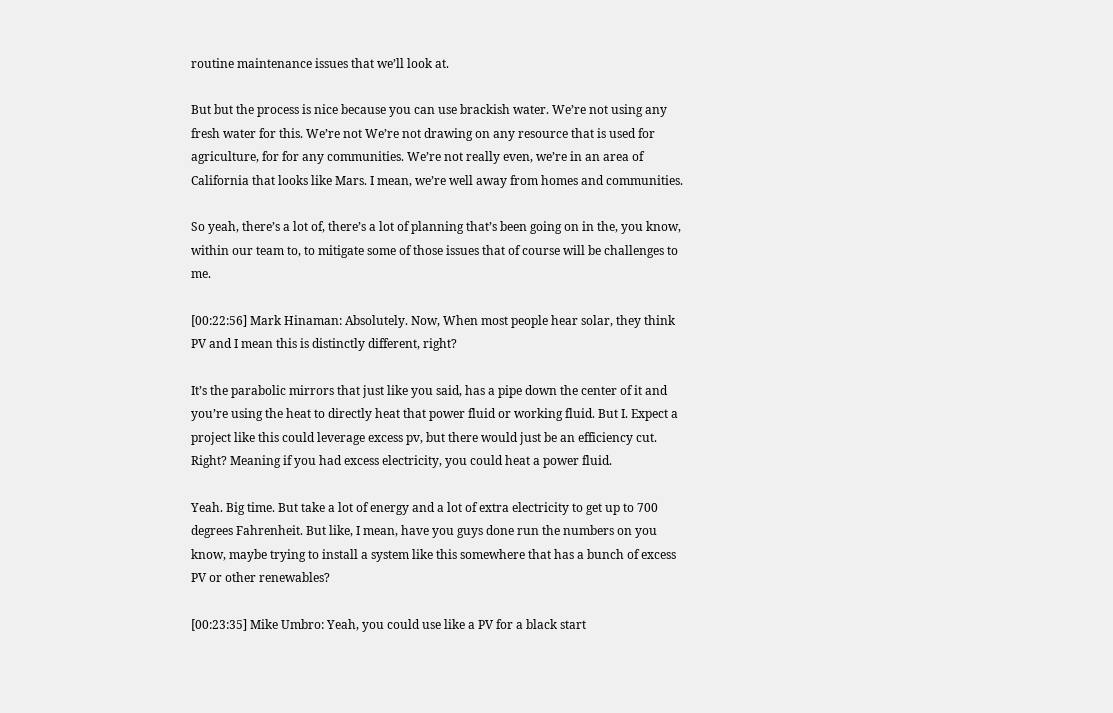routine maintenance issues that we’ll look at.

But but the process is nice because you can use brackish water. We’re not using any fresh water for this. We’re not We’re not drawing on any resource that is used for agriculture, for for any communities. We’re not really even, we’re in an area of California that looks like Mars. I mean, we’re well away from homes and communities.

So yeah, there’s a lot of, there’s a lot of planning that’s been going on in the, you know, within our team to, to mitigate some of those issues that of course will be challenges to me.

[00:22:56] Mark Hinaman: Absolutely. Now, When most people hear solar, they think PV and I mean this is distinctly different, right?

It’s the parabolic mirrors that just like you said, has a pipe down the center of it and you’re using the heat to directly heat that power fluid or working fluid. But I. Expect a project like this could leverage excess pv, but there would just be an efficiency cut. Right? Meaning if you had excess electricity, you could heat a power fluid.

Yeah. Big time. But take a lot of energy and a lot of extra electricity to get up to 700 degrees Fahrenheit. But like, I mean, have you guys done run the numbers on you know, maybe trying to install a system like this somewhere that has a bunch of excess PV or other renewables?

[00:23:35] Mike Umbro: Yeah, you could use like a PV for a black start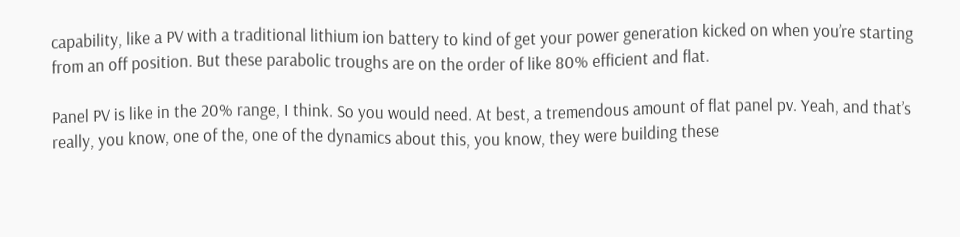capability, like a PV with a traditional lithium ion battery to kind of get your power generation kicked on when you’re starting from an off position. But these parabolic troughs are on the order of like 80% efficient and flat.

Panel PV is like in the 20% range, I think. So you would need. At best, a tremendous amount of flat panel pv. Yeah, and that’s really, you know, one of the, one of the dynamics about this, you know, they were building these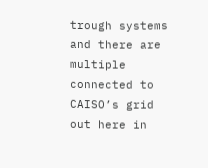trough systems and there are multiple connected to CAISO’s grid out here in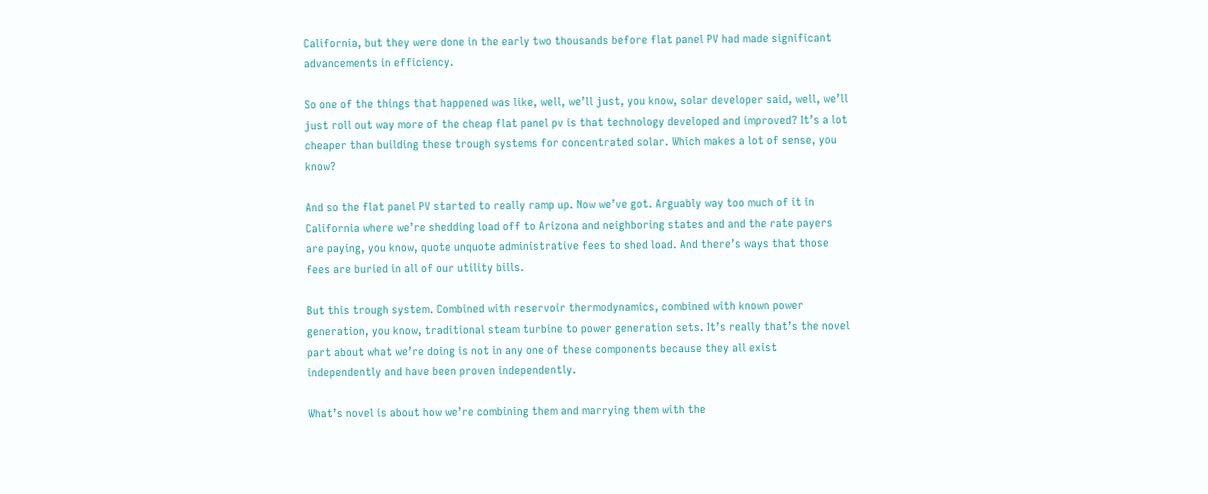California, but they were done in the early two thousands before flat panel PV had made significant advancements in efficiency.

So one of the things that happened was like, well, we’ll just, you know, solar developer said, well, we’ll just roll out way more of the cheap flat panel pv is that technology developed and improved? It’s a lot cheaper than building these trough systems for concentrated solar. Which makes a lot of sense, you know?

And so the flat panel PV started to really ramp up. Now we’ve got. Arguably way too much of it in California where we’re shedding load off to Arizona and neighboring states and and the rate payers are paying, you know, quote unquote administrative fees to shed load. And there’s ways that those fees are buried in all of our utility bills.

But this trough system. Combined with reservoir thermodynamics, combined with known power generation, you know, traditional steam turbine to power generation sets. It’s really that’s the novel part about what we’re doing is not in any one of these components because they all exist independently and have been proven independently.

What’s novel is about how we’re combining them and marrying them with the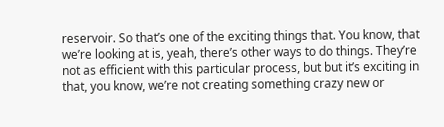reservoir. So that’s one of the exciting things that. You know, that we’re looking at is, yeah, there’s other ways to do things. They’re not as efficient with this particular process, but but it’s exciting in that, you know, we’re not creating something crazy new or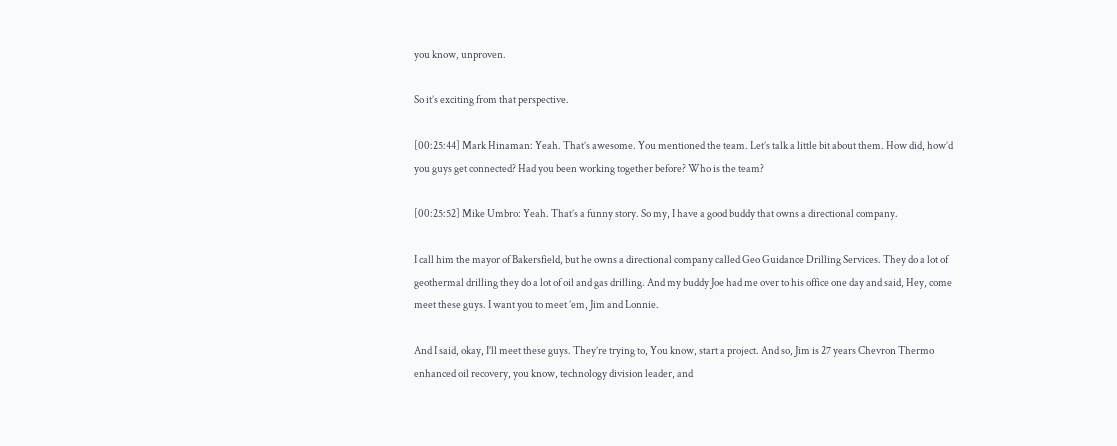you know, unproven.

So it’s exciting from that perspective.

[00:25:44] Mark Hinaman: Yeah. That’s awesome. You mentioned the team. Let’s talk a little bit about them. How did, how’d you guys get connected? Had you been working together before? Who is the team?

[00:25:52] Mike Umbro: Yeah. That’s a funny story. So my, I have a good buddy that owns a directional company.

I call him the mayor of Bakersfield, but he owns a directional company called Geo Guidance Drilling Services. They do a lot of geothermal drilling they do a lot of oil and gas drilling. And my buddy Joe had me over to his office one day and said, Hey, come meet these guys. I want you to meet ’em, Jim and Lonnie.

And I said, okay, I’ll meet these guys. They’re trying to, You know, start a project. And so, Jim is 27 years Chevron Thermo enhanced oil recovery, you know, technology division leader, and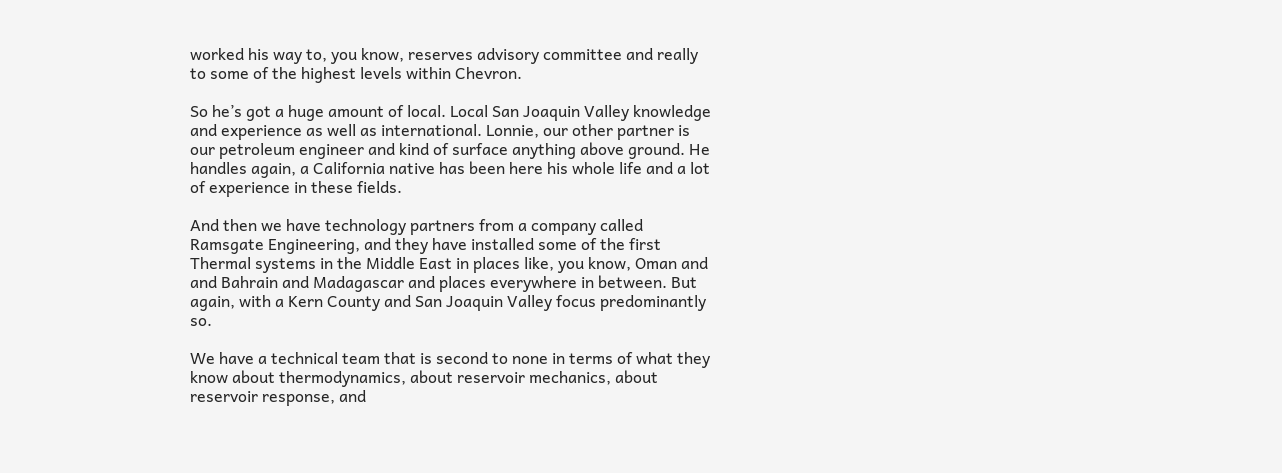worked his way to, you know, reserves advisory committee and really to some of the highest levels within Chevron.

So he’s got a huge amount of local. Local San Joaquin Valley knowledge and experience as well as international. Lonnie, our other partner is our petroleum engineer and kind of surface anything above ground. He handles again, a California native has been here his whole life and a lot of experience in these fields.

And then we have technology partners from a company called Ramsgate Engineering, and they have installed some of the first Thermal systems in the Middle East in places like, you know, Oman and and Bahrain and Madagascar and places everywhere in between. But again, with a Kern County and San Joaquin Valley focus predominantly so.

We have a technical team that is second to none in terms of what they know about thermodynamics, about reservoir mechanics, about reservoir response, and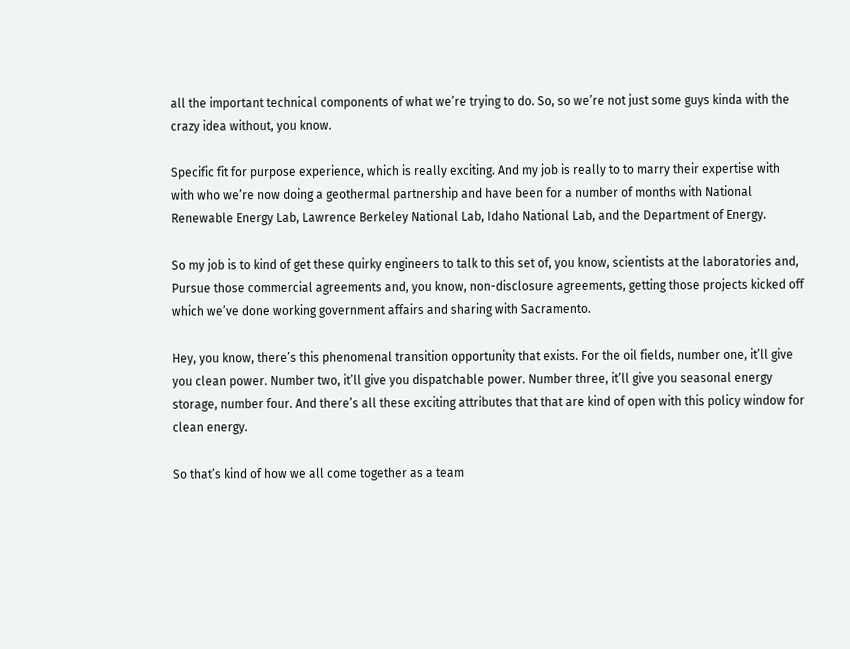all the important technical components of what we’re trying to do. So, so we’re not just some guys kinda with the crazy idea without, you know.

Specific fit for purpose experience, which is really exciting. And my job is really to to marry their expertise with with who we’re now doing a geothermal partnership and have been for a number of months with National Renewable Energy Lab, Lawrence Berkeley National Lab, Idaho National Lab, and the Department of Energy.

So my job is to kind of get these quirky engineers to talk to this set of, you know, scientists at the laboratories and, Pursue those commercial agreements and, you know, non-disclosure agreements, getting those projects kicked off which we’ve done working government affairs and sharing with Sacramento.

Hey, you know, there’s this phenomenal transition opportunity that exists. For the oil fields, number one, it’ll give you clean power. Number two, it’ll give you dispatchable power. Number three, it’ll give you seasonal energy storage, number four. And there’s all these exciting attributes that that are kind of open with this policy window for clean energy.

So that’s kind of how we all come together as a team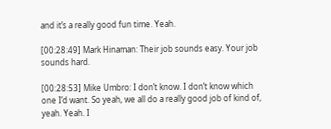and it’s a really good fun time. Yeah.

[00:28:49] Mark Hinaman: Their job sounds easy. Your job sounds hard.

[00:28:53] Mike Umbro: I don’t know. I don’t know which one I’d want. So yeah, we all do a really good job of kind of, yeah. Yeah. I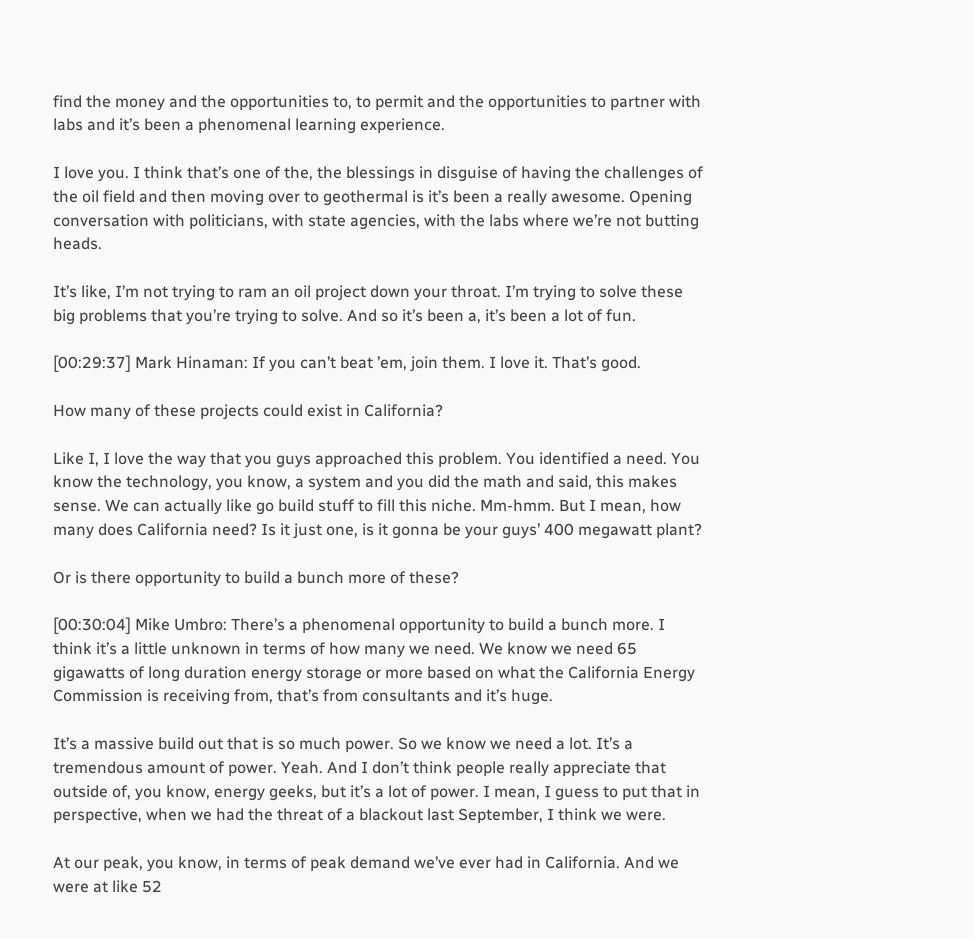find the money and the opportunities to, to permit and the opportunities to partner with labs and it’s been a phenomenal learning experience.

I love you. I think that’s one of the, the blessings in disguise of having the challenges of the oil field and then moving over to geothermal is it’s been a really awesome. Opening conversation with politicians, with state agencies, with the labs where we’re not butting heads.

It’s like, I’m not trying to ram an oil project down your throat. I’m trying to solve these big problems that you’re trying to solve. And so it’s been a, it’s been a lot of fun.

[00:29:37] Mark Hinaman: If you can’t beat ’em, join them. I love it. That’s good.

How many of these projects could exist in California?

Like I, I love the way that you guys approached this problem. You identified a need. You know the technology, you know, a system and you did the math and said, this makes sense. We can actually like go build stuff to fill this niche. Mm-hmm. But I mean, how many does California need? Is it just one, is it gonna be your guys’ 400 megawatt plant?

Or is there opportunity to build a bunch more of these?

[00:30:04] Mike Umbro: There’s a phenomenal opportunity to build a bunch more. I think it’s a little unknown in terms of how many we need. We know we need 65 gigawatts of long duration energy storage or more based on what the California Energy Commission is receiving from, that’s from consultants and it’s huge.

It’s a massive build out that is so much power. So we know we need a lot. It’s a tremendous amount of power. Yeah. And I don’t think people really appreciate that outside of, you know, energy geeks, but it’s a lot of power. I mean, I guess to put that in perspective, when we had the threat of a blackout last September, I think we were.

At our peak, you know, in terms of peak demand we’ve ever had in California. And we were at like 52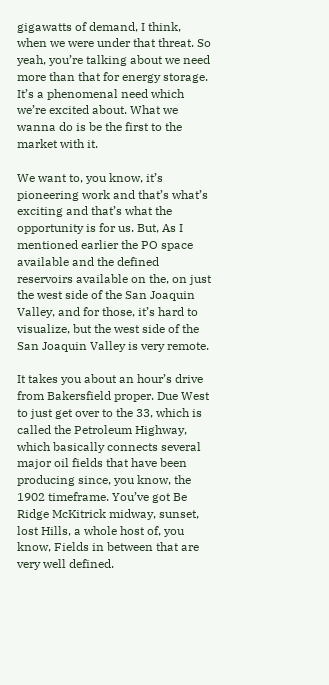gigawatts of demand, I think, when we were under that threat. So yeah, you’re talking about we need more than that for energy storage. It’s a phenomenal need which we’re excited about. What we wanna do is be the first to the market with it.

We want to, you know, it’s pioneering work and that’s what’s exciting and that’s what the opportunity is for us. But, As I mentioned earlier the PO space available and the defined reservoirs available on the, on just the west side of the San Joaquin Valley, and for those, it’s hard to visualize, but the west side of the San Joaquin Valley is very remote.

It takes you about an hour’s drive from Bakersfield proper. Due West to just get over to the 33, which is called the Petroleum Highway, which basically connects several major oil fields that have been producing since, you know, the 1902 timeframe. You’ve got Be Ridge McKitrick midway, sunset, lost Hills, a whole host of, you know, Fields in between that are very well defined.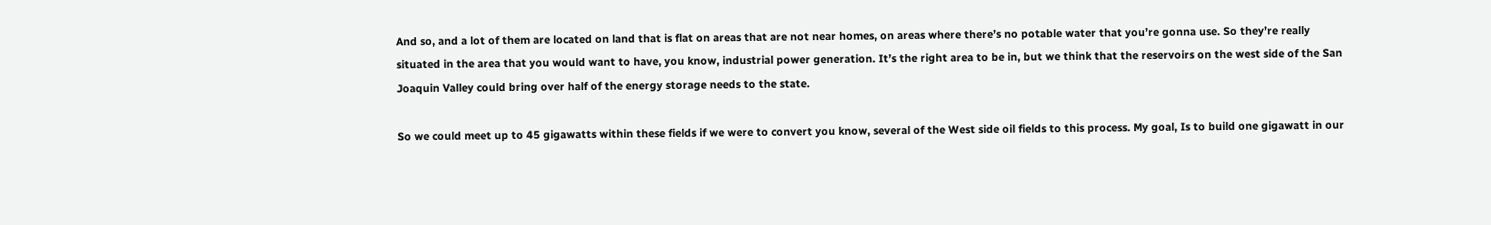And so, and a lot of them are located on land that is flat on areas that are not near homes, on areas where there’s no potable water that you’re gonna use. So they’re really situated in the area that you would want to have, you know, industrial power generation. It’s the right area to be in, but we think that the reservoirs on the west side of the San Joaquin Valley could bring over half of the energy storage needs to the state.

So we could meet up to 45 gigawatts within these fields if we were to convert you know, several of the West side oil fields to this process. My goal, Is to build one gigawatt in our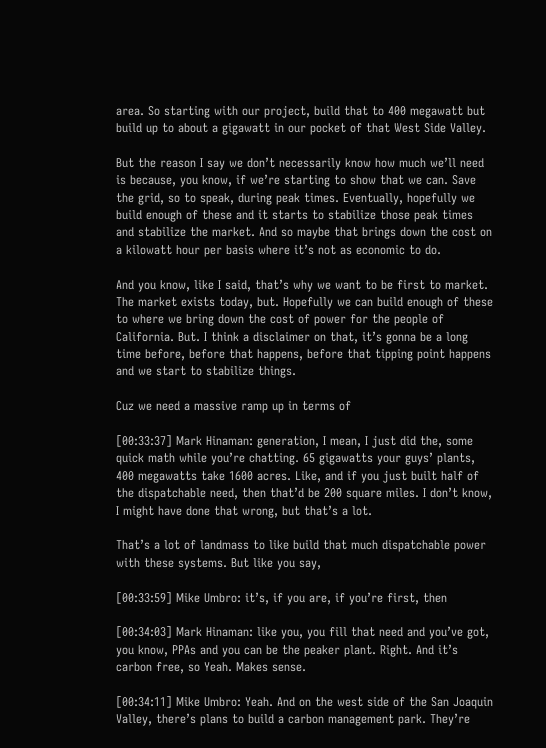area. So starting with our project, build that to 400 megawatt but build up to about a gigawatt in our pocket of that West Side Valley.

But the reason I say we don’t necessarily know how much we’ll need is because, you know, if we’re starting to show that we can. Save the grid, so to speak, during peak times. Eventually, hopefully we build enough of these and it starts to stabilize those peak times and stabilize the market. And so maybe that brings down the cost on a kilowatt hour per basis where it’s not as economic to do.

And you know, like I said, that’s why we want to be first to market. The market exists today, but. Hopefully we can build enough of these to where we bring down the cost of power for the people of California. But. I think a disclaimer on that, it’s gonna be a long time before, before that happens, before that tipping point happens and we start to stabilize things.

Cuz we need a massive ramp up in terms of

[00:33:37] Mark Hinaman: generation, I mean, I just did the, some quick math while you’re chatting. 65 gigawatts your guys’ plants, 400 megawatts take 1600 acres. Like, and if you just built half of the dispatchable need, then that’d be 200 square miles. I don’t know, I might have done that wrong, but that’s a lot.

That’s a lot of landmass to like build that much dispatchable power with these systems. But like you say,

[00:33:59] Mike Umbro: it’s, if you are, if you’re first, then

[00:34:03] Mark Hinaman: like you, you fill that need and you’ve got, you know, PPAs and you can be the peaker plant. Right. And it’s carbon free, so Yeah. Makes sense.

[00:34:11] Mike Umbro: Yeah. And on the west side of the San Joaquin Valley, there’s plans to build a carbon management park. They’re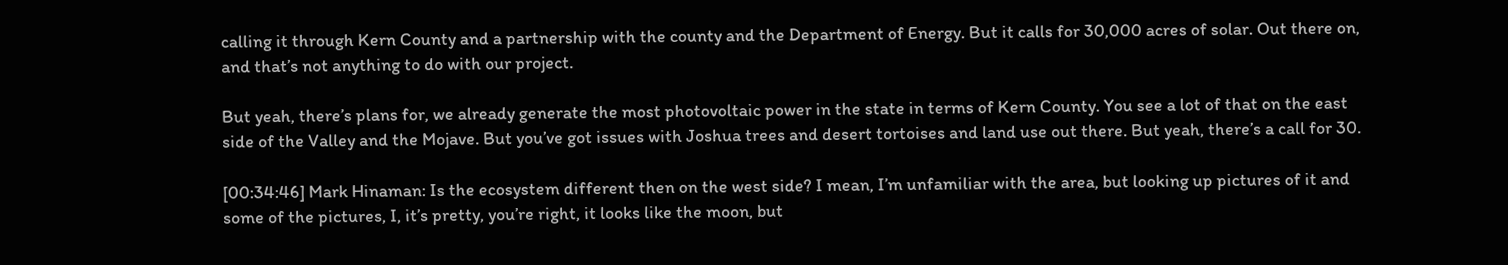calling it through Kern County and a partnership with the county and the Department of Energy. But it calls for 30,000 acres of solar. Out there on, and that’s not anything to do with our project.

But yeah, there’s plans for, we already generate the most photovoltaic power in the state in terms of Kern County. You see a lot of that on the east side of the Valley and the Mojave. But you’ve got issues with Joshua trees and desert tortoises and land use out there. But yeah, there’s a call for 30.

[00:34:46] Mark Hinaman: Is the ecosystem different then on the west side? I mean, I’m unfamiliar with the area, but looking up pictures of it and some of the pictures, I, it’s pretty, you’re right, it looks like the moon, but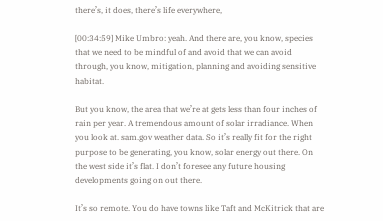there’s, it does, there’s life everywhere,

[00:34:59] Mike Umbro: yeah. And there are, you know, species that we need to be mindful of and avoid that we can avoid through, you know, mitigation, planning and avoiding sensitive habitat.

But you know, the area that we’re at gets less than four inches of rain per year. A tremendous amount of solar irradiance. When you look at. sam.gov weather data. So it’s really fit for the right purpose to be generating, you know, solar energy out there. On the west side it’s flat. I don’t foresee any future housing developments going on out there.

It’s so remote. You do have towns like Taft and McKitrick that are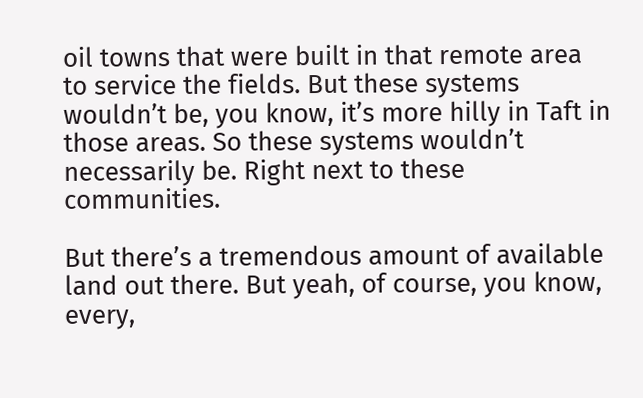oil towns that were built in that remote area to service the fields. But these systems wouldn’t be, you know, it’s more hilly in Taft in those areas. So these systems wouldn’t necessarily be. Right next to these communities.

But there’s a tremendous amount of available land out there. But yeah, of course, you know, every,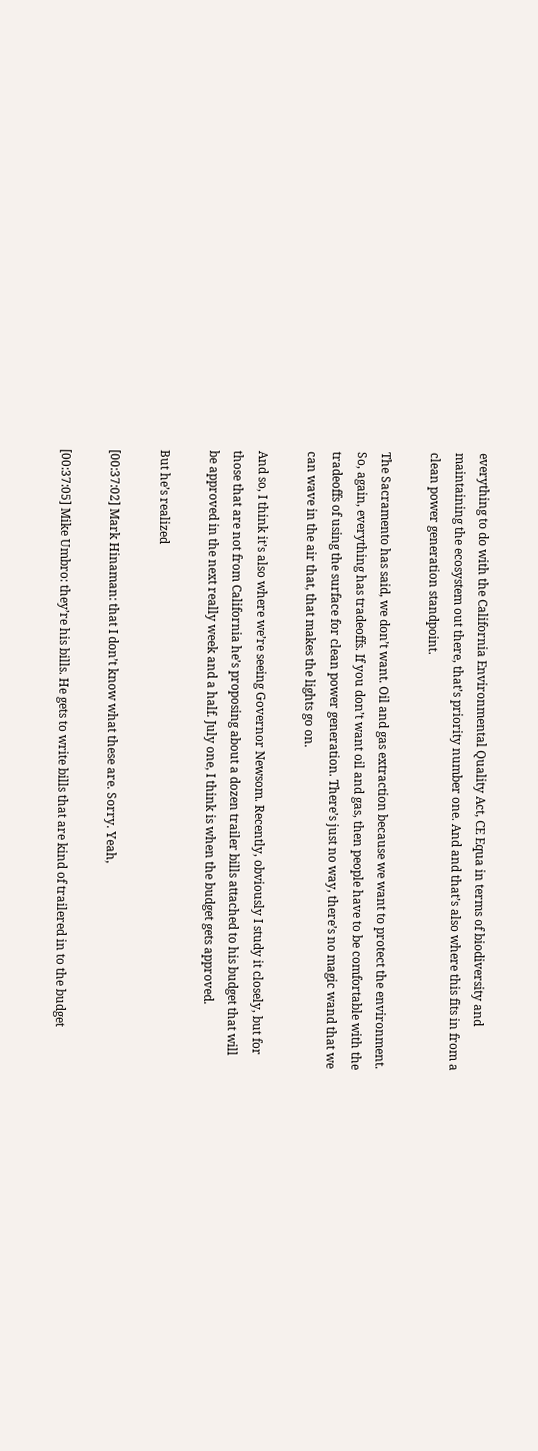everything to do with the California Environmental Quality Act, CE Equa in terms of biodiversity and maintaining the ecosystem out there, that’s priority number one. And and that’s also where this fits in from a clean power generation standpoint.

The Sacramento has said, we don’t want. Oil and gas extraction because we want to protect the environment. So, again, everything has tradeoffs. If you don’t want oil and gas, then people have to be comfortable with the tradeoffs of using the surface for clean power generation. There’s just no way, there’s no magic wand that we can wave in the air that, that makes the lights go on.

And so, I think it’s also where we’re seeing Governor Newsom. Recently, obviously I study it closely, but for those that are not from California he’s proposing about a dozen trailer bills attached to his budget that will be approved in the next really week and a half. July one, I think is when the budget gets approved.

But he’s realized

[00:37:02] Mark Hinaman: that I don’t know what these are. Sorry. Yeah,

[00:37:05] Mike Umbro: they’re his bills. He gets to write bills that are kind of trailered in to the budget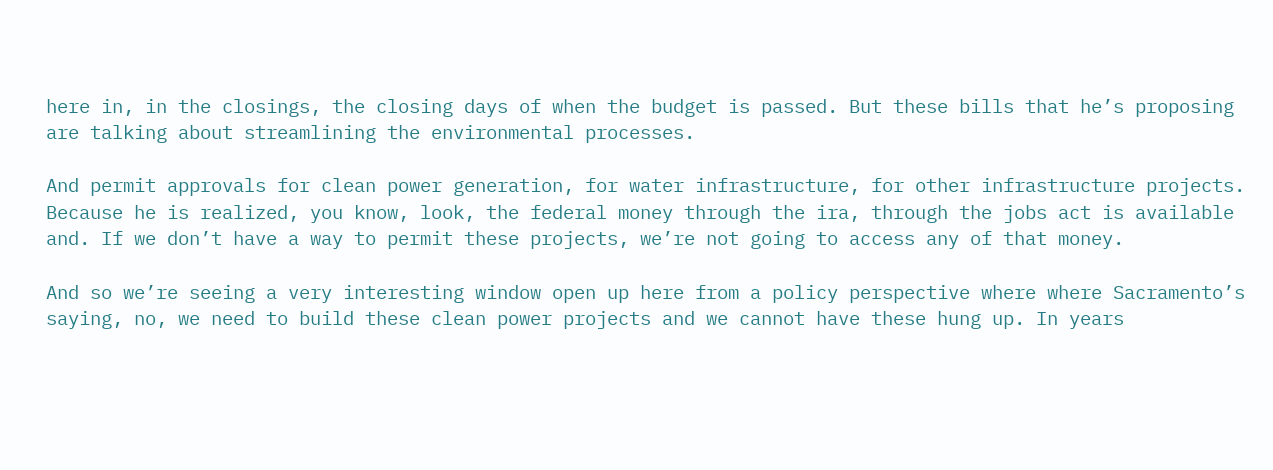here in, in the closings, the closing days of when the budget is passed. But these bills that he’s proposing are talking about streamlining the environmental processes.

And permit approvals for clean power generation, for water infrastructure, for other infrastructure projects. Because he is realized, you know, look, the federal money through the ira, through the jobs act is available and. If we don’t have a way to permit these projects, we’re not going to access any of that money.

And so we’re seeing a very interesting window open up here from a policy perspective where where Sacramento’s saying, no, we need to build these clean power projects and we cannot have these hung up. In years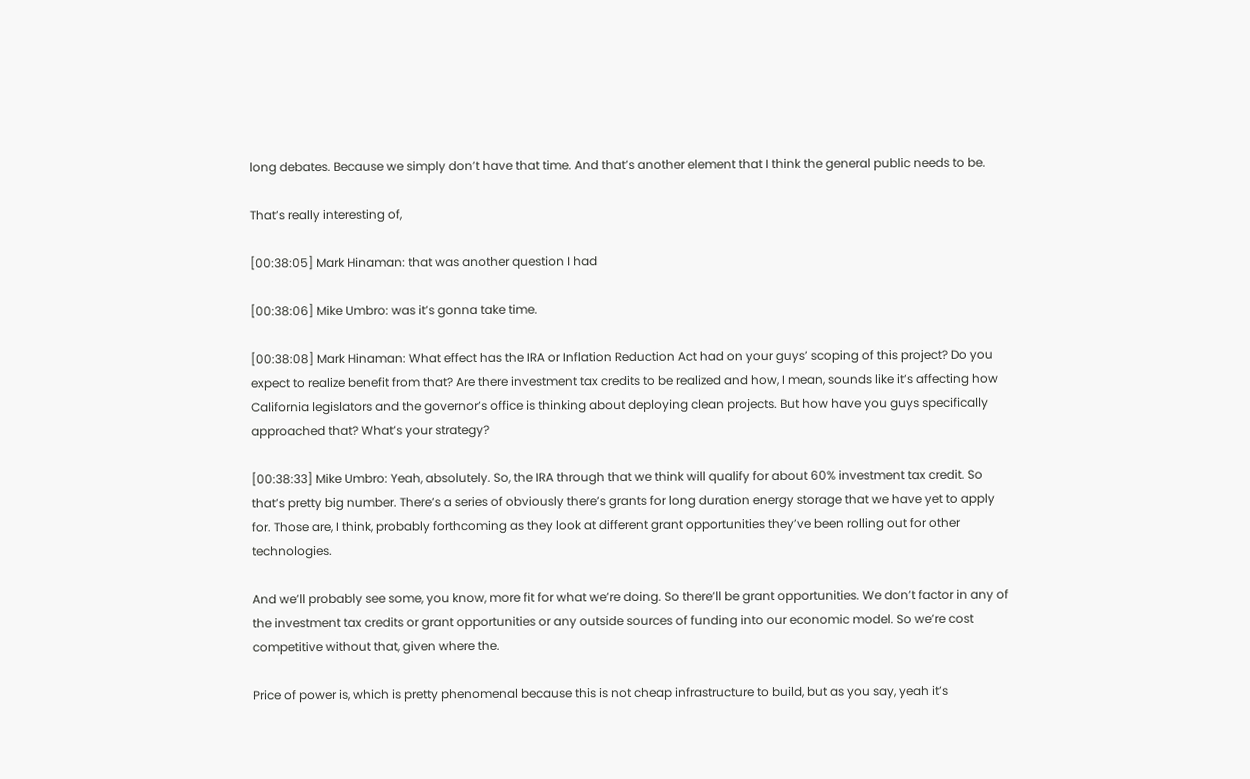long debates. Because we simply don’t have that time. And that’s another element that I think the general public needs to be.

That’s really interesting of,

[00:38:05] Mark Hinaman: that was another question I had

[00:38:06] Mike Umbro: was it’s gonna take time.

[00:38:08] Mark Hinaman: What effect has the IRA or Inflation Reduction Act had on your guys’ scoping of this project? Do you expect to realize benefit from that? Are there investment tax credits to be realized and how, I mean, sounds like it’s affecting how California legislators and the governor’s office is thinking about deploying clean projects. But how have you guys specifically approached that? What’s your strategy?

[00:38:33] Mike Umbro: Yeah, absolutely. So, the IRA through that we think will qualify for about 60% investment tax credit. So that’s pretty big number. There’s a series of obviously there’s grants for long duration energy storage that we have yet to apply for. Those are, I think, probably forthcoming as they look at different grant opportunities they’ve been rolling out for other technologies.

And we’ll probably see some, you know, more fit for what we’re doing. So there’ll be grant opportunities. We don’t factor in any of the investment tax credits or grant opportunities or any outside sources of funding into our economic model. So we’re cost competitive without that, given where the.

Price of power is, which is pretty phenomenal because this is not cheap infrastructure to build, but as you say, yeah it’s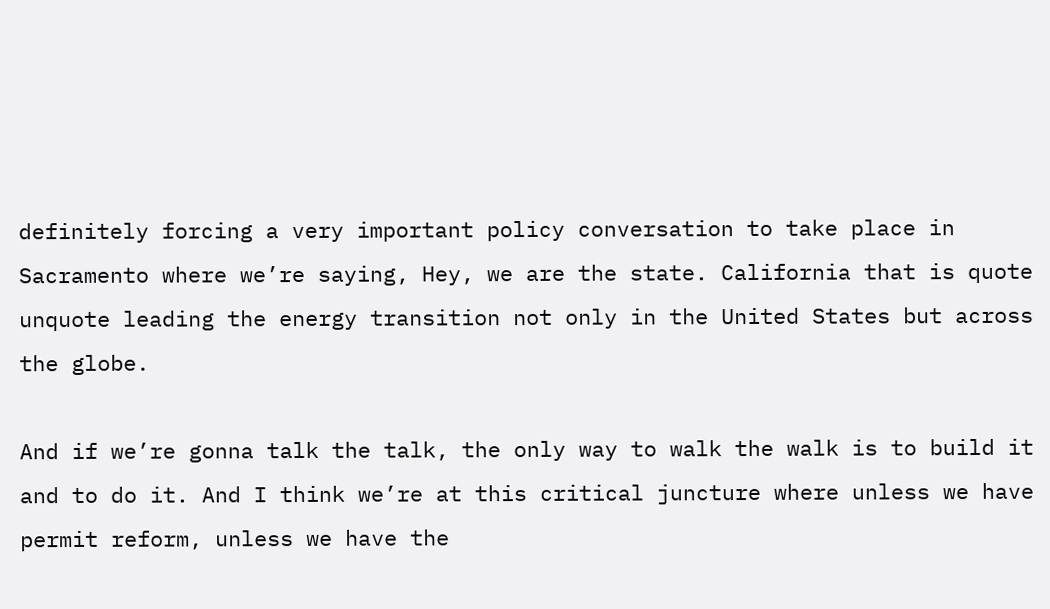definitely forcing a very important policy conversation to take place in Sacramento where we’re saying, Hey, we are the state. California that is quote unquote leading the energy transition not only in the United States but across the globe.

And if we’re gonna talk the talk, the only way to walk the walk is to build it and to do it. And I think we’re at this critical juncture where unless we have permit reform, unless we have the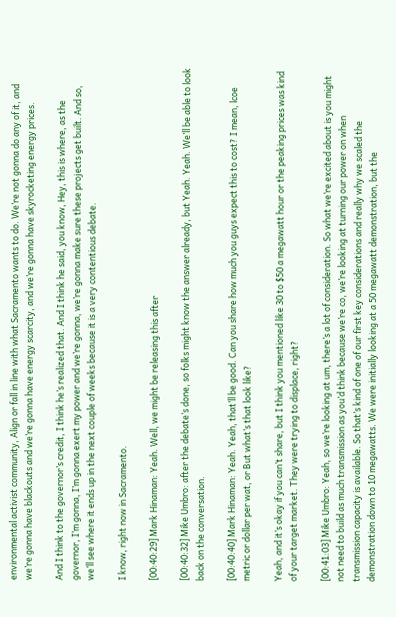environmental activist community, Align or fall in line with what Sacramento wants to do. We’re not gonna do any of it, and we’re gonna have blackouts and we’re gonna have energy scarcity, and we’re gonna have skyrocketing energy prices.

And I think to the governor’s credit, I think he’s realized that. And I think he said, you know, Hey, this is where, as the governor, I’m gonna, I’m gonna exert my power and we’re gonna, we’re gonna make sure these projects get built. And so, we’ll see where it ends up in the next couple of weeks because it is a very contentious debate.

I know, right now in Sacramento.

[00:40:29] Mark Hinaman: Yeah. Well, we might be releasing this after

[00:40:32] Mike Umbro: after the debate’s done, so folks might know the answer already, but Yeah. Yeah. We’ll be able to look back on the conversation.

[00:40:40] Mark Hinaman: Yeah. Yeah, that’ll be good. Can you share how much you guys expect this to cost? I mean, lcoe metric or dollar per wat, or But what’s that look like?

Yeah, and it’s okay if you can’t share, but I think you mentioned like 30 to $50 a megawatt hour or the peaking prices was kind of your target market. They were trying to displace, right?

[00:41:03] Mike Umbro: Yeah, so we’re looking at um, there’s a lot of consideration. So what we’re excited about is you might not need to build as much transmission as you’d think because we’re co, we’re looking at turning our power on when transmission capacity is available. So that’s kind of one of our first key considerations and really why we scaled the demonstration down to 10 megawatts. We were initially looking at a 50 megawatt demonstration, but the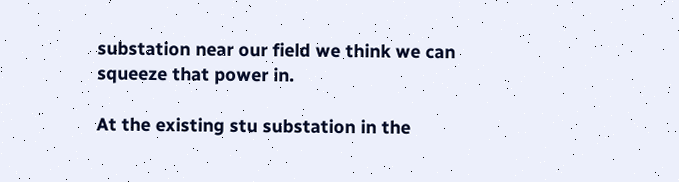substation near our field we think we can squeeze that power in.

At the existing stu substation in the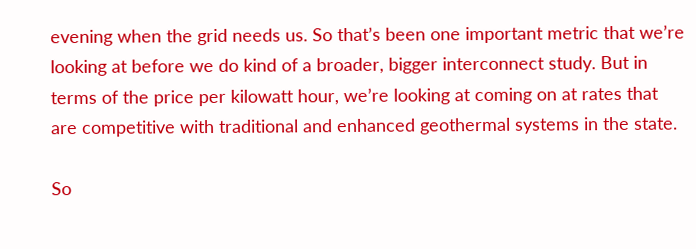evening when the grid needs us. So that’s been one important metric that we’re looking at before we do kind of a broader, bigger interconnect study. But in terms of the price per kilowatt hour, we’re looking at coming on at rates that are competitive with traditional and enhanced geothermal systems in the state.

So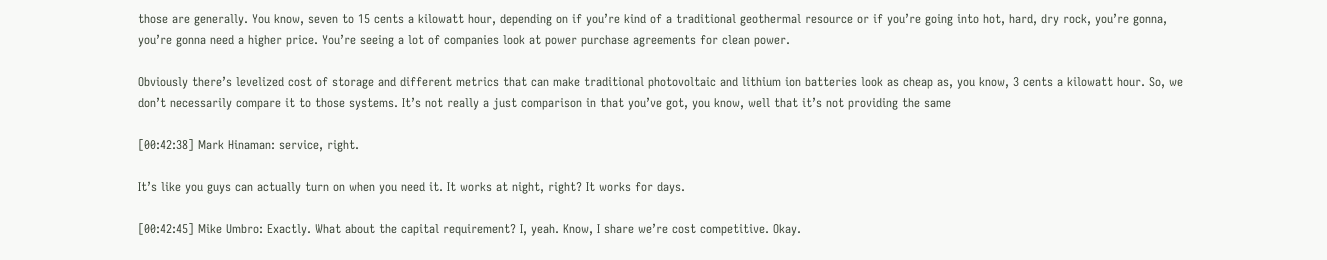those are generally. You know, seven to 15 cents a kilowatt hour, depending on if you’re kind of a traditional geothermal resource or if you’re going into hot, hard, dry rock, you’re gonna, you’re gonna need a higher price. You’re seeing a lot of companies look at power purchase agreements for clean power.

Obviously there’s levelized cost of storage and different metrics that can make traditional photovoltaic and lithium ion batteries look as cheap as, you know, 3 cents a kilowatt hour. So, we don’t necessarily compare it to those systems. It’s not really a just comparison in that you’ve got, you know, well that it’s not providing the same

[00:42:38] Mark Hinaman: service, right.

It’s like you guys can actually turn on when you need it. It works at night, right? It works for days.

[00:42:45] Mike Umbro: Exactly. What about the capital requirement? I, yeah. Know, I share we’re cost competitive. Okay.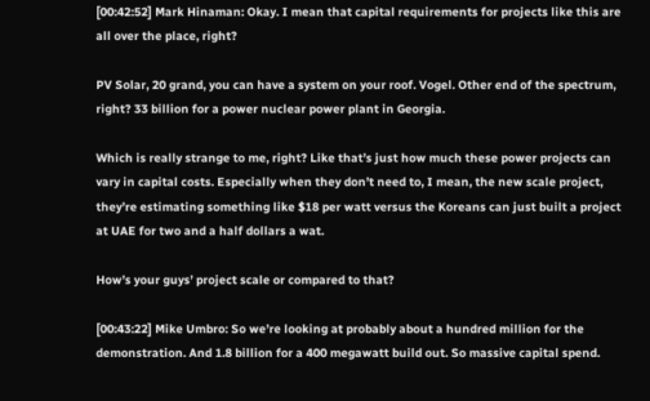[00:42:52] Mark Hinaman: Okay. I mean that capital requirements for projects like this are all over the place, right?

PV Solar, 20 grand, you can have a system on your roof. Vogel. Other end of the spectrum, right? 33 billion for a power nuclear power plant in Georgia.

Which is really strange to me, right? Like that’s just how much these power projects can vary in capital costs. Especially when they don’t need to, I mean, the new scale project, they’re estimating something like $18 per watt versus the Koreans can just built a project at UAE for two and a half dollars a wat.

How’s your guys’ project scale or compared to that?

[00:43:22] Mike Umbro: So we’re looking at probably about a hundred million for the demonstration. And 1.8 billion for a 400 megawatt build out. So massive capital spend.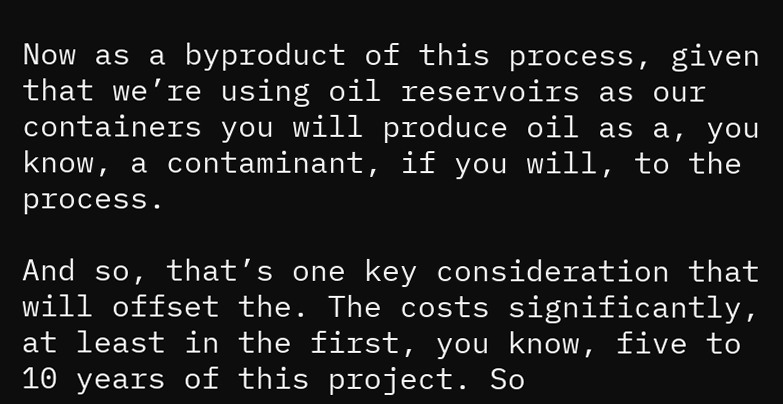Now as a byproduct of this process, given that we’re using oil reservoirs as our containers you will produce oil as a, you know, a contaminant, if you will, to the process.

And so, that’s one key consideration that will offset the. The costs significantly, at least in the first, you know, five to 10 years of this project. So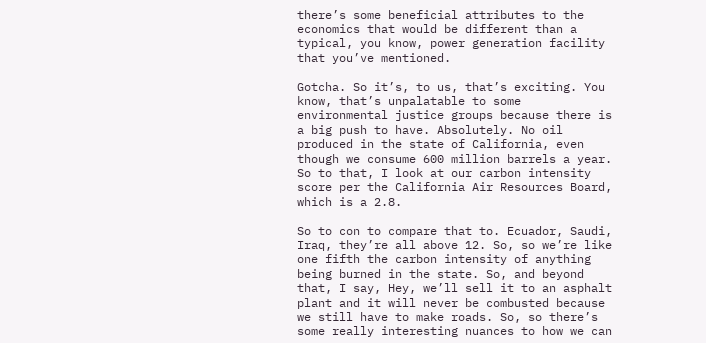there’s some beneficial attributes to the economics that would be different than a typical, you know, power generation facility that you’ve mentioned.

Gotcha. So it’s, to us, that’s exciting. You know, that’s unpalatable to some environmental justice groups because there is a big push to have. Absolutely. No oil produced in the state of California, even though we consume 600 million barrels a year. So to that, I look at our carbon intensity score per the California Air Resources Board, which is a 2.8.

So to con to compare that to. Ecuador, Saudi, Iraq, they’re all above 12. So, so we’re like one fifth the carbon intensity of anything being burned in the state. So, and beyond that, I say, Hey, we’ll sell it to an asphalt plant and it will never be combusted because we still have to make roads. So, so there’s some really interesting nuances to how we can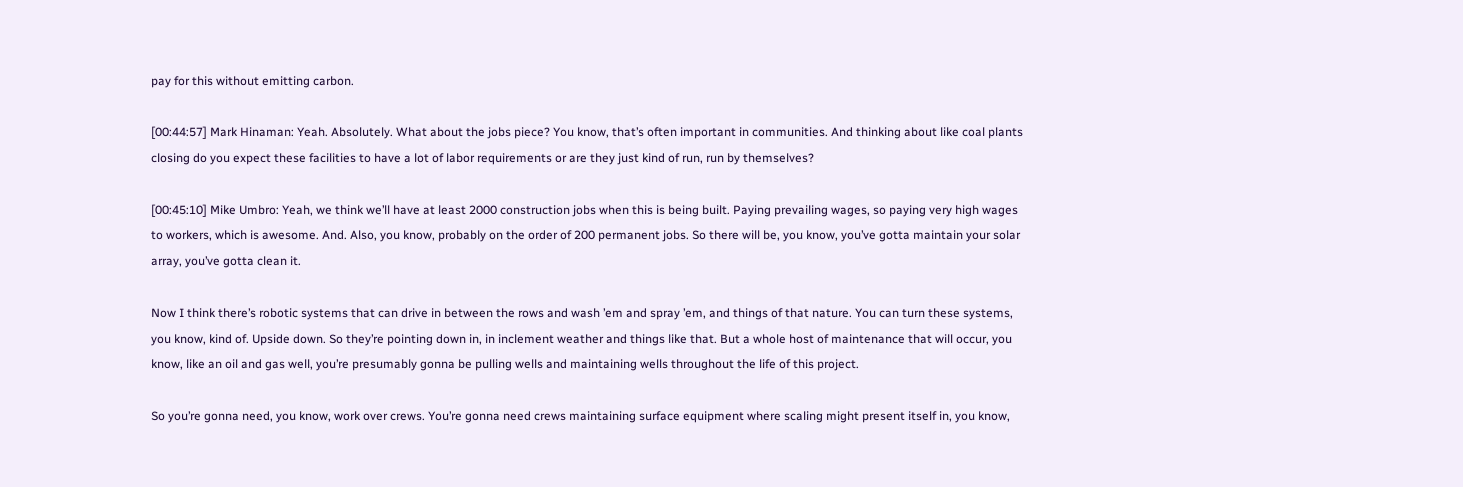pay for this without emitting carbon.

[00:44:57] Mark Hinaman: Yeah. Absolutely. What about the jobs piece? You know, that’s often important in communities. And thinking about like coal plants closing do you expect these facilities to have a lot of labor requirements or are they just kind of run, run by themselves?

[00:45:10] Mike Umbro: Yeah, we think we’ll have at least 2000 construction jobs when this is being built. Paying prevailing wages, so paying very high wages to workers, which is awesome. And. Also, you know, probably on the order of 200 permanent jobs. So there will be, you know, you’ve gotta maintain your solar array, you’ve gotta clean it.

Now I think there’s robotic systems that can drive in between the rows and wash ’em and spray ’em, and things of that nature. You can turn these systems, you know, kind of. Upside down. So they’re pointing down in, in inclement weather and things like that. But a whole host of maintenance that will occur, you know, like an oil and gas well, you’re presumably gonna be pulling wells and maintaining wells throughout the life of this project.

So you’re gonna need, you know, work over crews. You’re gonna need crews maintaining surface equipment where scaling might present itself in, you know,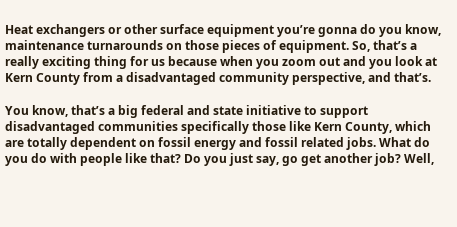Heat exchangers or other surface equipment you’re gonna do you know, maintenance turnarounds on those pieces of equipment. So, that’s a really exciting thing for us because when you zoom out and you look at Kern County from a disadvantaged community perspective, and that’s.

You know, that’s a big federal and state initiative to support disadvantaged communities specifically those like Kern County, which are totally dependent on fossil energy and fossil related jobs. What do you do with people like that? Do you just say, go get another job? Well,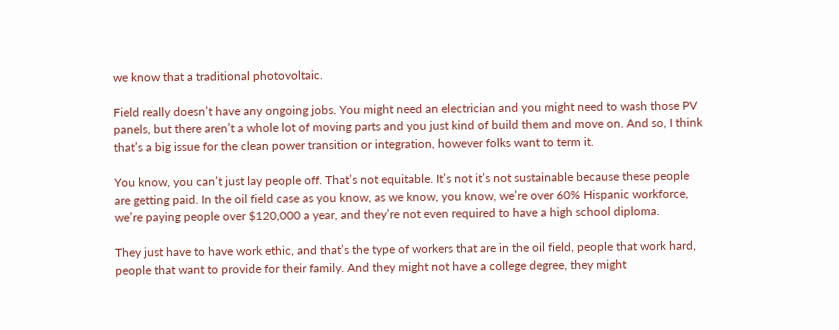we know that a traditional photovoltaic.

Field really doesn’t have any ongoing jobs. You might need an electrician and you might need to wash those PV panels, but there aren’t a whole lot of moving parts and you just kind of build them and move on. And so, I think that’s a big issue for the clean power transition or integration, however folks want to term it.

You know, you can’t just lay people off. That’s not equitable. It’s not it’s not sustainable because these people are getting paid. In the oil field case as you know, as we know, you know, we’re over 60% Hispanic workforce, we’re paying people over $120,000 a year, and they’re not even required to have a high school diploma.

They just have to have work ethic, and that’s the type of workers that are in the oil field, people that work hard, people that want to provide for their family. And they might not have a college degree, they might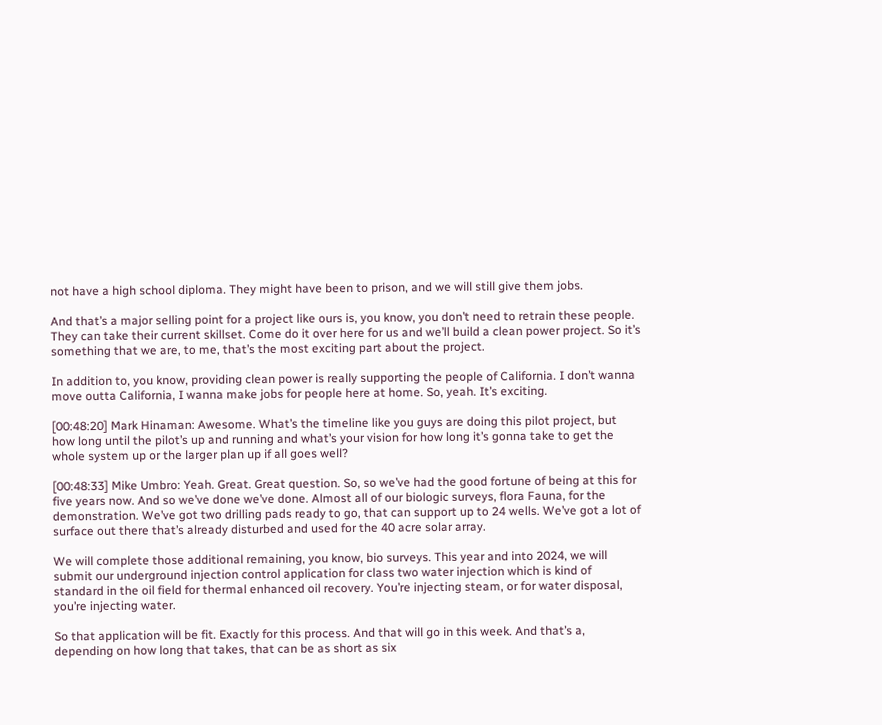not have a high school diploma. They might have been to prison, and we will still give them jobs.

And that’s a major selling point for a project like ours is, you know, you don’t need to retrain these people. They can take their current skillset. Come do it over here for us and we’ll build a clean power project. So it’s something that we are, to me, that’s the most exciting part about the project.

In addition to, you know, providing clean power is really supporting the people of California. I don’t wanna move outta California, I wanna make jobs for people here at home. So, yeah. It’s exciting.

[00:48:20] Mark Hinaman: Awesome. What’s the timeline like you guys are doing this pilot project, but how long until the pilot’s up and running and what’s your vision for how long it’s gonna take to get the whole system up or the larger plan up if all goes well?

[00:48:33] Mike Umbro: Yeah. Great. Great question. So, so we’ve had the good fortune of being at this for five years now. And so we’ve done we’ve done. Almost all of our biologic surveys, flora Fauna, for the demonstration. We’ve got two drilling pads ready to go, that can support up to 24 wells. We’ve got a lot of surface out there that’s already disturbed and used for the 40 acre solar array.

We will complete those additional remaining, you know, bio surveys. This year and into 2024, we will submit our underground injection control application for class two water injection which is kind of standard in the oil field for thermal enhanced oil recovery. You’re injecting steam, or for water disposal, you’re injecting water.

So that application will be fit. Exactly for this process. And that will go in this week. And that’s a, depending on how long that takes, that can be as short as six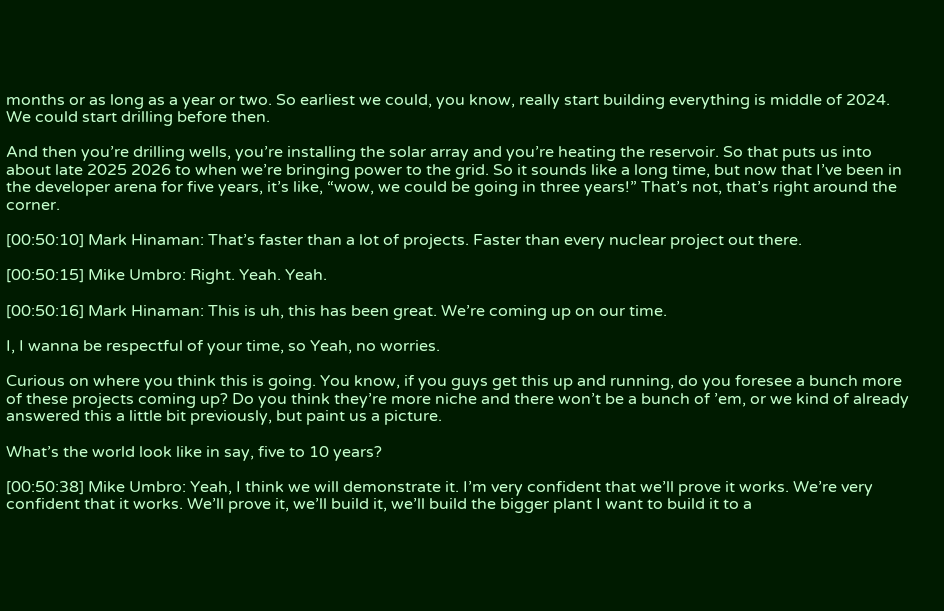months or as long as a year or two. So earliest we could, you know, really start building everything is middle of 2024. We could start drilling before then.

And then you’re drilling wells, you’re installing the solar array and you’re heating the reservoir. So that puts us into about late 2025 2026 to when we’re bringing power to the grid. So it sounds like a long time, but now that I’ve been in the developer arena for five years, it’s like, “wow, we could be going in three years!” That’s not, that’s right around the corner.

[00:50:10] Mark Hinaman: That’s faster than a lot of projects. Faster than every nuclear project out there.

[00:50:15] Mike Umbro: Right. Yeah. Yeah.

[00:50:16] Mark Hinaman: This is uh, this has been great. We’re coming up on our time.

I, I wanna be respectful of your time, so Yeah, no worries.

Curious on where you think this is going. You know, if you guys get this up and running, do you foresee a bunch more of these projects coming up? Do you think they’re more niche and there won’t be a bunch of ’em, or we kind of already answered this a little bit previously, but paint us a picture.

What’s the world look like in say, five to 10 years?

[00:50:38] Mike Umbro: Yeah, I think we will demonstrate it. I’m very confident that we’ll prove it works. We’re very confident that it works. We’ll prove it, we’ll build it, we’ll build the bigger plant I want to build it to a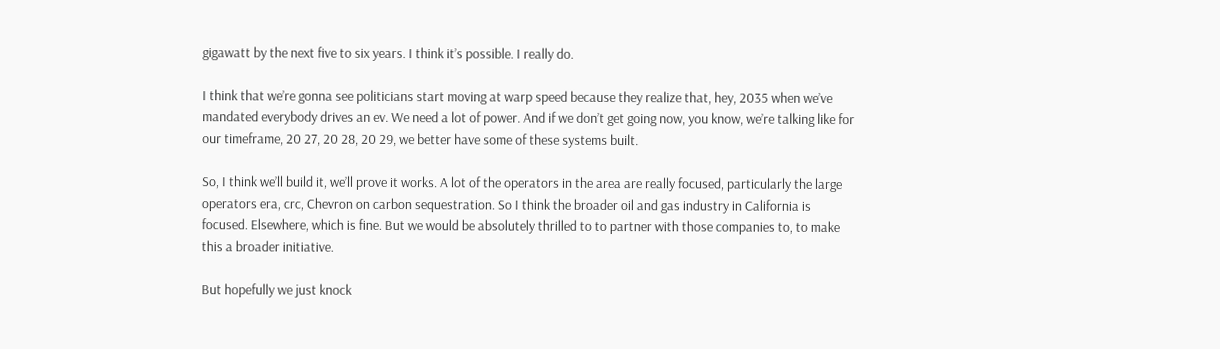gigawatt by the next five to six years. I think it’s possible. I really do.

I think that we’re gonna see politicians start moving at warp speed because they realize that, hey, 2035 when we’ve mandated everybody drives an ev. We need a lot of power. And if we don’t get going now, you know, we’re talking like for our timeframe, 20 27, 20 28, 20 29, we better have some of these systems built.

So, I think we’ll build it, we’ll prove it works. A lot of the operators in the area are really focused, particularly the large operators era, crc, Chevron on carbon sequestration. So I think the broader oil and gas industry in California is focused. Elsewhere, which is fine. But we would be absolutely thrilled to to partner with those companies to, to make this a broader initiative.

But hopefully we just knock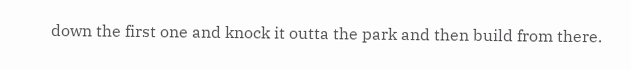down the first one and knock it outta the park and then build from there.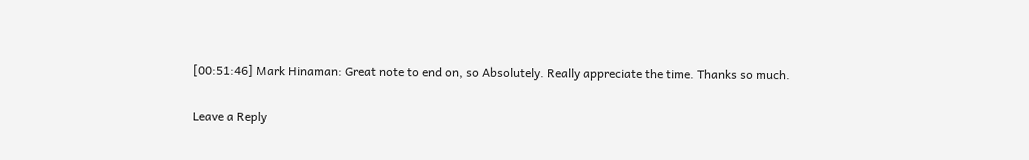[00:51:46] Mark Hinaman: Great note to end on, so Absolutely. Really appreciate the time. Thanks so much.

Leave a Reply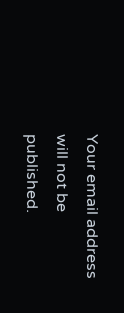Your email address will not be published.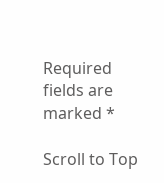Required fields are marked *

Scroll to Top